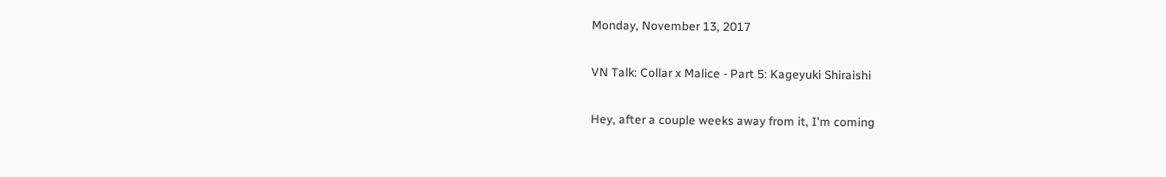Monday, November 13, 2017

VN Talk: Collar x Malice - Part 5: Kageyuki Shiraishi

Hey, after a couple weeks away from it, I'm coming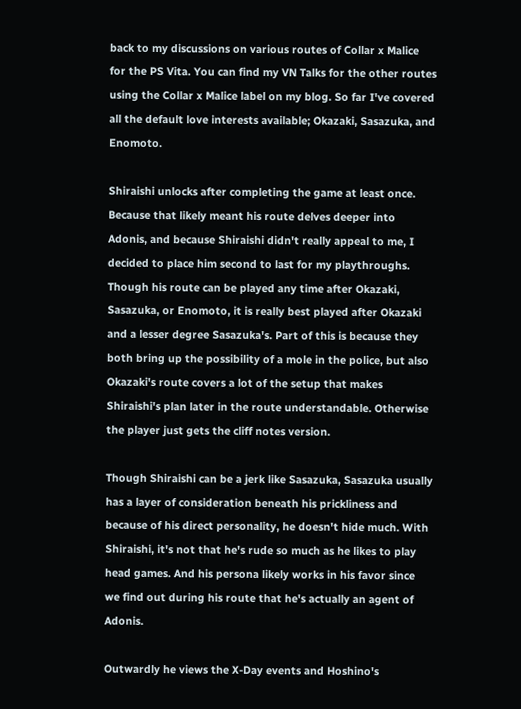back to my discussions on various routes of Collar x Malice for the PS Vita. You can find my VN Talks for the other routes using the Collar x Malice label on my blog. So far I've covered all the default love interests available; Okazaki, Sasazuka, and Enomoto.

Shiraishi unlocks after completing the game at least once. Because that likely meant his route delves deeper into Adonis, and because Shiraishi didn't really appeal to me, I decided to place him second to last for my playthroughs. Though his route can be played any time after Okazaki, Sasazuka, or Enomoto, it is really best played after Okazaki and a lesser degree Sasazuka's. Part of this is because they both bring up the possibility of a mole in the police, but also Okazaki's route covers a lot of the setup that makes Shiraishi's plan later in the route understandable. Otherwise the player just gets the cliff notes version.

Though Shiraishi can be a jerk like Sasazuka, Sasazuka usually has a layer of consideration beneath his prickliness and because of his direct personality, he doesn't hide much. With Shiraishi, it's not that he's rude so much as he likes to play head games. And his persona likely works in his favor since we find out during his route that he's actually an agent of Adonis.

Outwardly he views the X-Day events and Hoshino's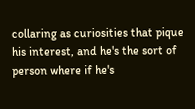collaring as curiosities that pique his interest, and he's the sort of person where if he's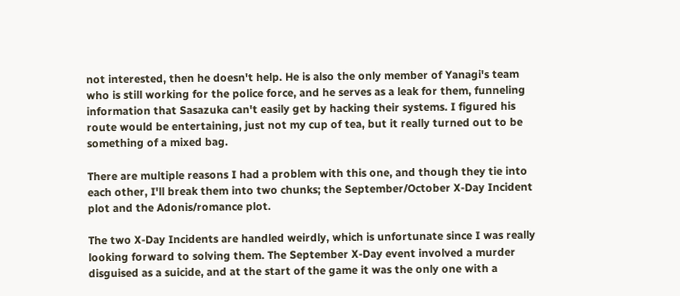not interested, then he doesn't help. He is also the only member of Yanagi's team who is still working for the police force, and he serves as a leak for them, funneling information that Sasazuka can't easily get by hacking their systems. I figured his route would be entertaining, just not my cup of tea, but it really turned out to be something of a mixed bag.

There are multiple reasons I had a problem with this one, and though they tie into each other, I'll break them into two chunks; the September/October X-Day Incident plot and the Adonis/romance plot.

The two X-Day Incidents are handled weirdly, which is unfortunate since I was really looking forward to solving them. The September X-Day event involved a murder disguised as a suicide, and at the start of the game it was the only one with a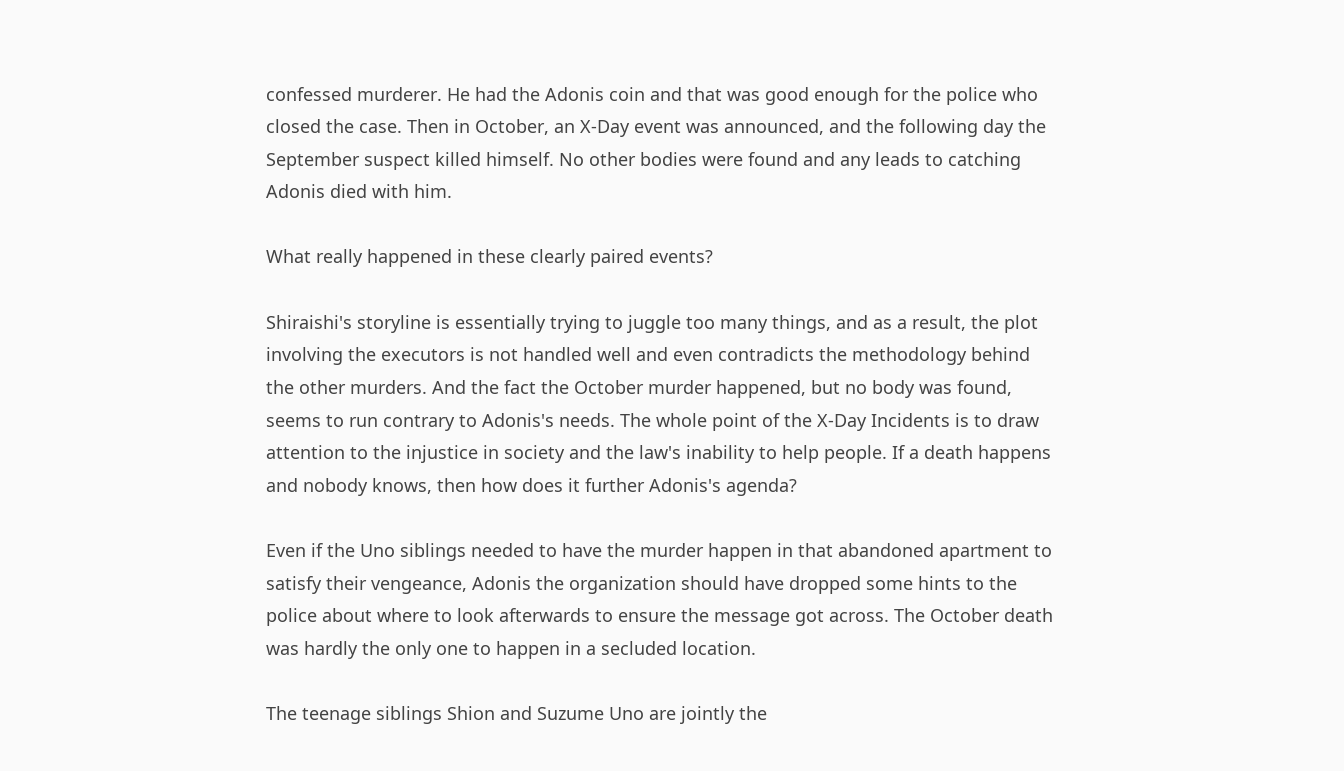confessed murderer. He had the Adonis coin and that was good enough for the police who closed the case. Then in October, an X-Day event was announced, and the following day the September suspect killed himself. No other bodies were found and any leads to catching Adonis died with him.

What really happened in these clearly paired events?

Shiraishi's storyline is essentially trying to juggle too many things, and as a result, the plot involving the executors is not handled well and even contradicts the methodology behind the other murders. And the fact the October murder happened, but no body was found, seems to run contrary to Adonis's needs. The whole point of the X-Day Incidents is to draw attention to the injustice in society and the law's inability to help people. If a death happens and nobody knows, then how does it further Adonis's agenda?

Even if the Uno siblings needed to have the murder happen in that abandoned apartment to satisfy their vengeance, Adonis the organization should have dropped some hints to the police about where to look afterwards to ensure the message got across. The October death was hardly the only one to happen in a secluded location.

The teenage siblings Shion and Suzume Uno are jointly the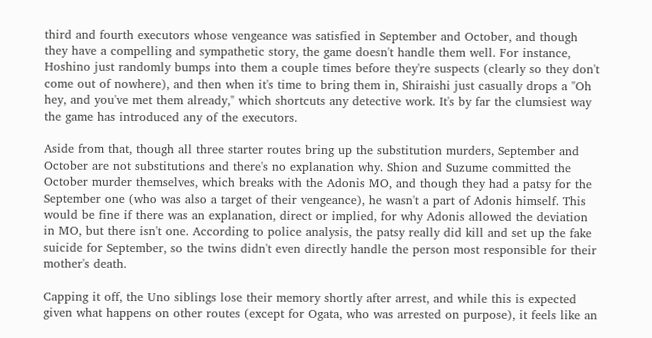third and fourth executors whose vengeance was satisfied in September and October, and though they have a compelling and sympathetic story, the game doesn't handle them well. For instance, Hoshino just randomly bumps into them a couple times before they're suspects (clearly so they don't come out of nowhere), and then when it's time to bring them in, Shiraishi just casually drops a "Oh hey, and you've met them already," which shortcuts any detective work. It's by far the clumsiest way the game has introduced any of the executors.

Aside from that, though all three starter routes bring up the substitution murders, September and October are not substitutions and there's no explanation why. Shion and Suzume committed the October murder themselves, which breaks with the Adonis MO, and though they had a patsy for the September one (who was also a target of their vengeance), he wasn't a part of Adonis himself. This would be fine if there was an explanation, direct or implied, for why Adonis allowed the deviation in MO, but there isn't one. According to police analysis, the patsy really did kill and set up the fake suicide for September, so the twins didn't even directly handle the person most responsible for their mother's death.

Capping it off, the Uno siblings lose their memory shortly after arrest, and while this is expected given what happens on other routes (except for Ogata, who was arrested on purpose), it feels like an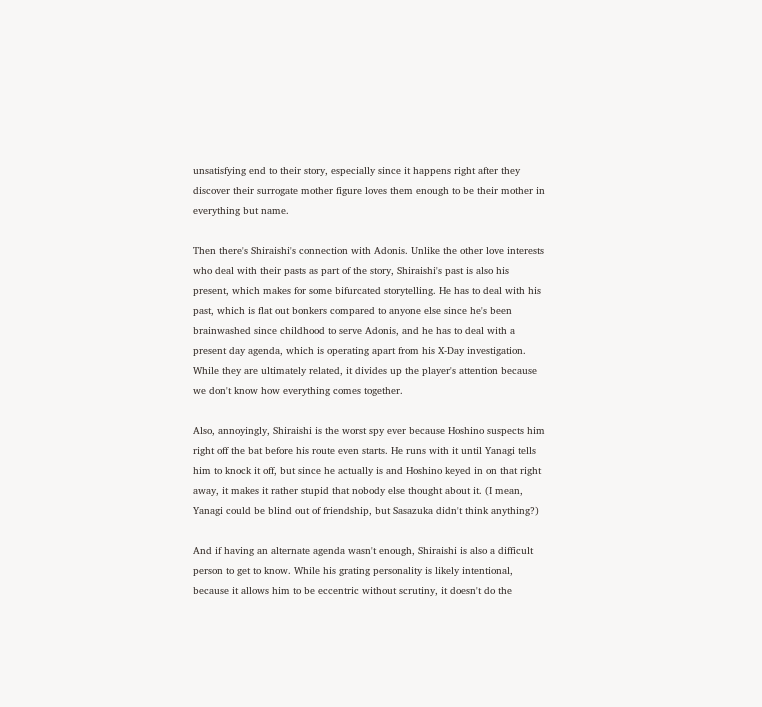unsatisfying end to their story, especially since it happens right after they discover their surrogate mother figure loves them enough to be their mother in everything but name.

Then there's Shiraishi's connection with Adonis. Unlike the other love interests who deal with their pasts as part of the story, Shiraishi's past is also his present, which makes for some bifurcated storytelling. He has to deal with his past, which is flat out bonkers compared to anyone else since he's been brainwashed since childhood to serve Adonis, and he has to deal with a present day agenda, which is operating apart from his X-Day investigation. While they are ultimately related, it divides up the player's attention because we don't know how everything comes together.

Also, annoyingly, Shiraishi is the worst spy ever because Hoshino suspects him right off the bat before his route even starts. He runs with it until Yanagi tells him to knock it off, but since he actually is and Hoshino keyed in on that right away, it makes it rather stupid that nobody else thought about it. (I mean, Yanagi could be blind out of friendship, but Sasazuka didn't think anything?)

And if having an alternate agenda wasn't enough, Shiraishi is also a difficult person to get to know. While his grating personality is likely intentional, because it allows him to be eccentric without scrutiny, it doesn't do the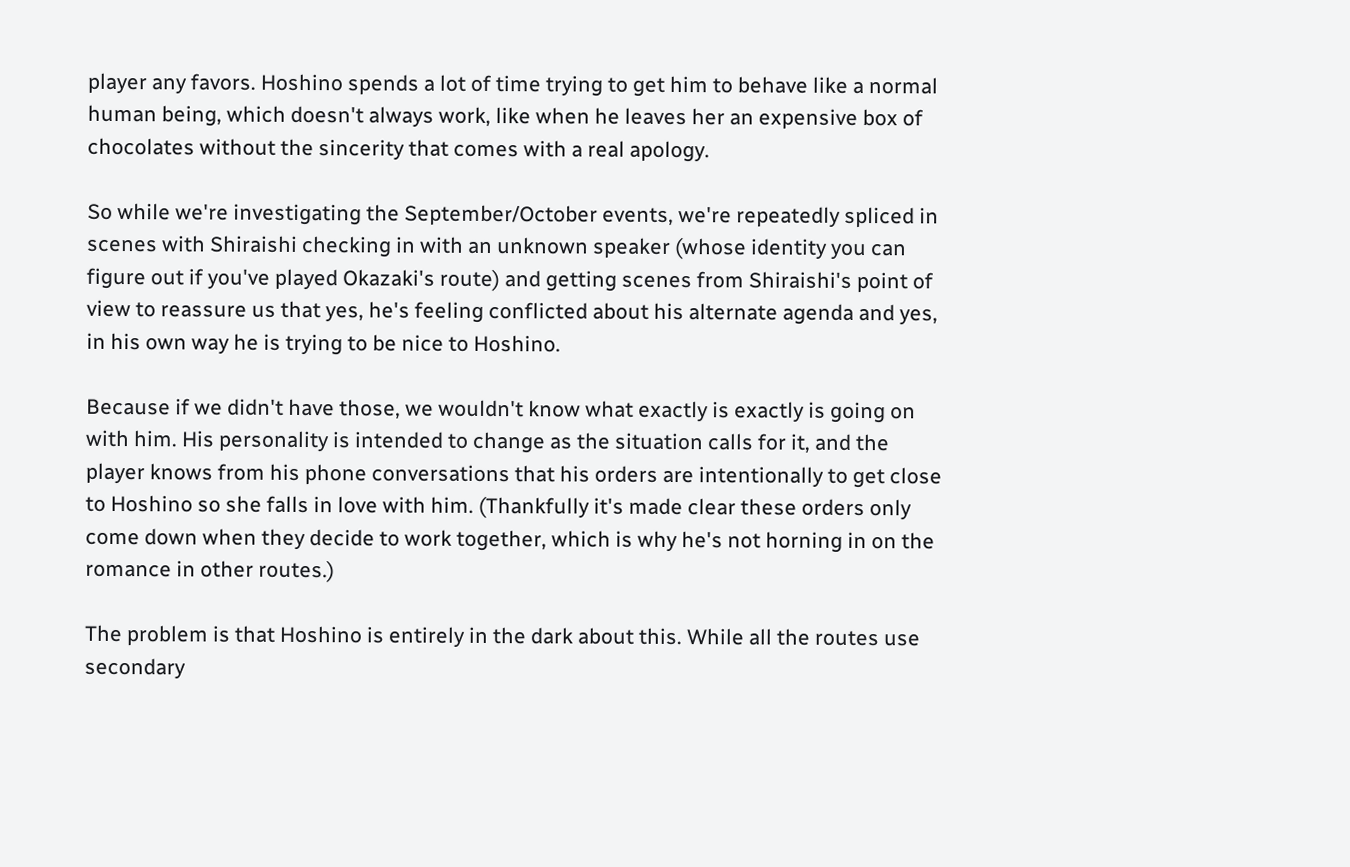player any favors. Hoshino spends a lot of time trying to get him to behave like a normal human being, which doesn't always work, like when he leaves her an expensive box of chocolates without the sincerity that comes with a real apology.

So while we're investigating the September/October events, we're repeatedly spliced in scenes with Shiraishi checking in with an unknown speaker (whose identity you can figure out if you've played Okazaki's route) and getting scenes from Shiraishi's point of view to reassure us that yes, he's feeling conflicted about his alternate agenda and yes, in his own way he is trying to be nice to Hoshino.

Because if we didn't have those, we wouldn't know what exactly is exactly is going on with him. His personality is intended to change as the situation calls for it, and the player knows from his phone conversations that his orders are intentionally to get close to Hoshino so she falls in love with him. (Thankfully it's made clear these orders only come down when they decide to work together, which is why he's not horning in on the romance in other routes.)

The problem is that Hoshino is entirely in the dark about this. While all the routes use secondary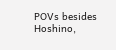POVs besides Hoshino,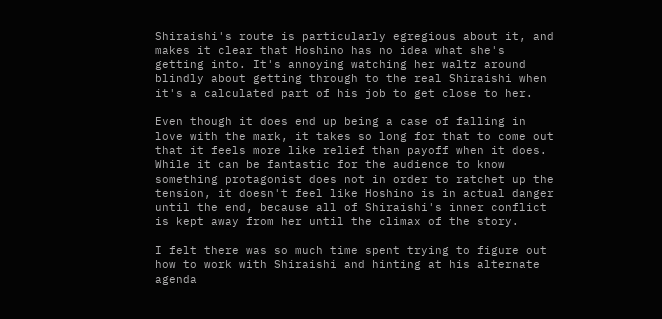Shiraishi's route is particularly egregious about it, and makes it clear that Hoshino has no idea what she's getting into. It's annoying watching her waltz around blindly about getting through to the real Shiraishi when it's a calculated part of his job to get close to her.

Even though it does end up being a case of falling in love with the mark, it takes so long for that to come out that it feels more like relief than payoff when it does. While it can be fantastic for the audience to know something protagonist does not in order to ratchet up the tension, it doesn't feel like Hoshino is in actual danger until the end, because all of Shiraishi's inner conflict is kept away from her until the climax of the story.

I felt there was so much time spent trying to figure out how to work with Shiraishi and hinting at his alternate agenda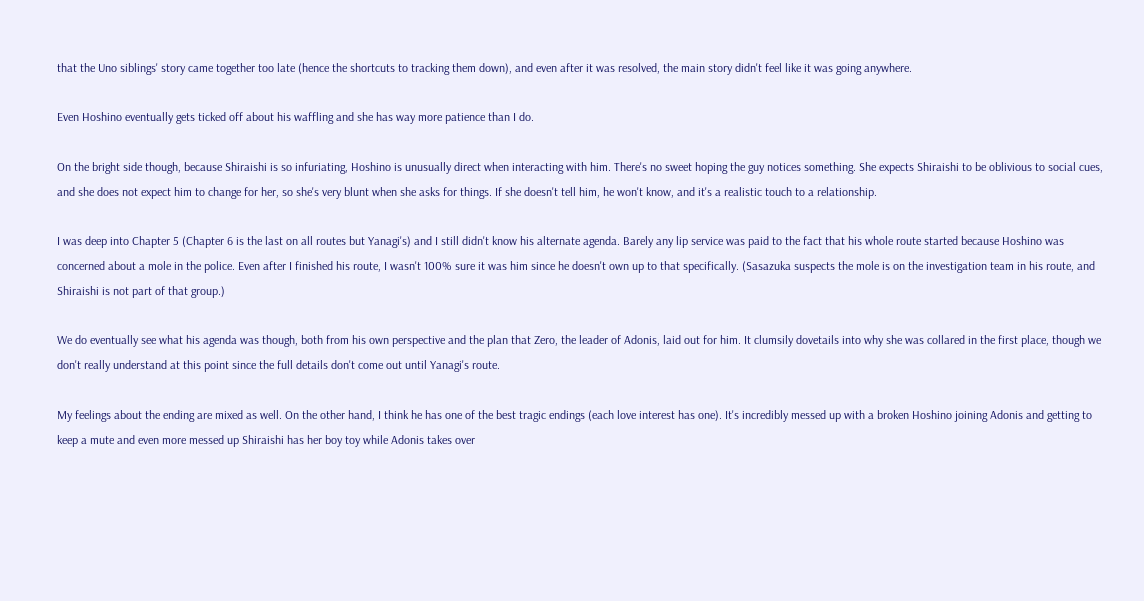that the Uno siblings' story came together too late (hence the shortcuts to tracking them down), and even after it was resolved, the main story didn't feel like it was going anywhere.

Even Hoshino eventually gets ticked off about his waffling and she has way more patience than I do.

On the bright side though, because Shiraishi is so infuriating, Hoshino is unusually direct when interacting with him. There's no sweet hoping the guy notices something. She expects Shiraishi to be oblivious to social cues, and she does not expect him to change for her, so she's very blunt when she asks for things. If she doesn't tell him, he won't know, and it's a realistic touch to a relationship.

I was deep into Chapter 5 (Chapter 6 is the last on all routes but Yanagi's) and I still didn't know his alternate agenda. Barely any lip service was paid to the fact that his whole route started because Hoshino was concerned about a mole in the police. Even after I finished his route, I wasn't 100% sure it was him since he doesn't own up to that specifically. (Sasazuka suspects the mole is on the investigation team in his route, and Shiraishi is not part of that group.)

We do eventually see what his agenda was though, both from his own perspective and the plan that Zero, the leader of Adonis, laid out for him. It clumsily dovetails into why she was collared in the first place, though we don't really understand at this point since the full details don't come out until Yanagi's route.

My feelings about the ending are mixed as well. On the other hand, I think he has one of the best tragic endings (each love interest has one). It's incredibly messed up with a broken Hoshino joining Adonis and getting to keep a mute and even more messed up Shiraishi has her boy toy while Adonis takes over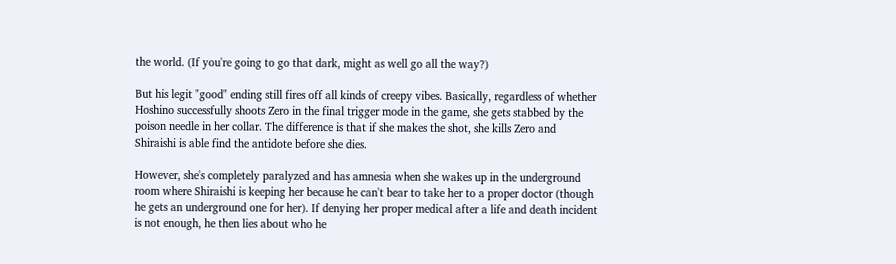the world. (If you're going to go that dark, might as well go all the way?)

But his legit "good" ending still fires off all kinds of creepy vibes. Basically, regardless of whether Hoshino successfully shoots Zero in the final trigger mode in the game, she gets stabbed by the poison needle in her collar. The difference is that if she makes the shot, she kills Zero and Shiraishi is able find the antidote before she dies.

However, she's completely paralyzed and has amnesia when she wakes up in the underground room where Shiraishi is keeping her because he can't bear to take her to a proper doctor (though he gets an underground one for her). If denying her proper medical after a life and death incident is not enough, he then lies about who he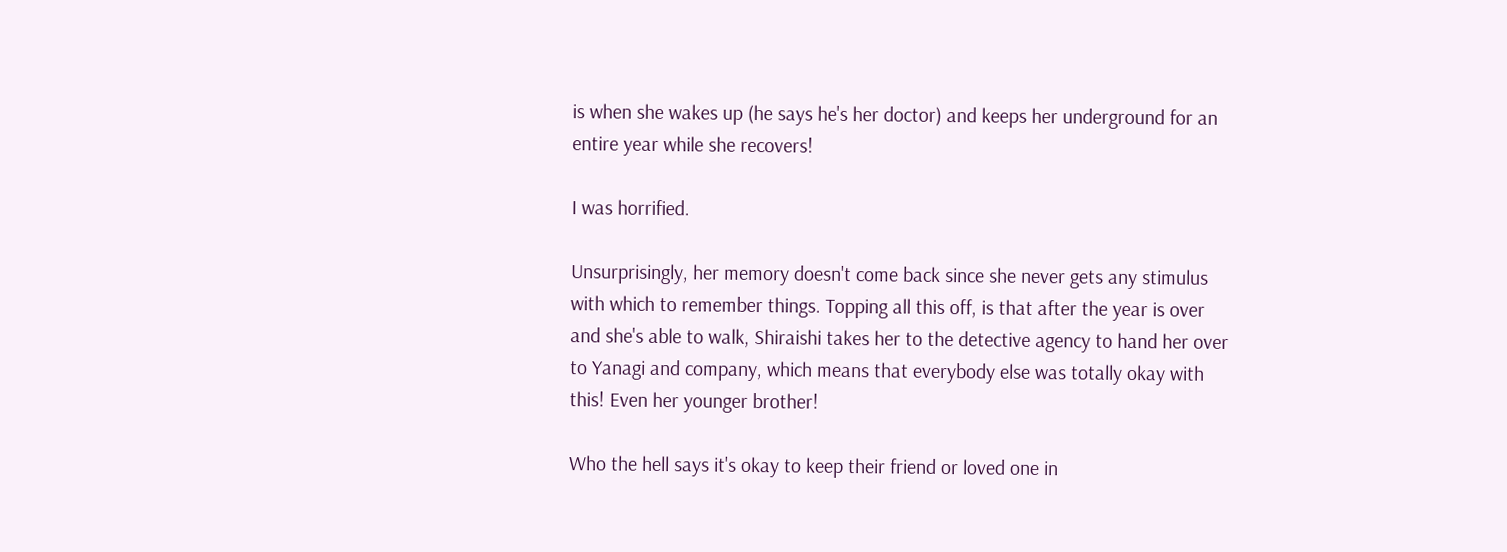is when she wakes up (he says he's her doctor) and keeps her underground for an entire year while she recovers!

I was horrified.

Unsurprisingly, her memory doesn't come back since she never gets any stimulus with which to remember things. Topping all this off, is that after the year is over and she's able to walk, Shiraishi takes her to the detective agency to hand her over to Yanagi and company, which means that everybody else was totally okay with this! Even her younger brother!

Who the hell says it's okay to keep their friend or loved one in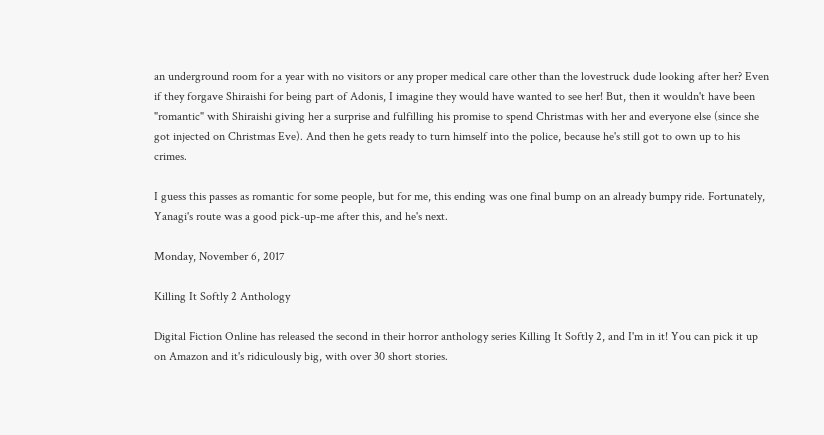an underground room for a year with no visitors or any proper medical care other than the lovestruck dude looking after her? Even if they forgave Shiraishi for being part of Adonis, I imagine they would have wanted to see her! But, then it wouldn't have been "romantic" with Shiraishi giving her a surprise and fulfilling his promise to spend Christmas with her and everyone else (since she got injected on Christmas Eve). And then he gets ready to turn himself into the police, because he's still got to own up to his crimes.

I guess this passes as romantic for some people, but for me, this ending was one final bump on an already bumpy ride. Fortunately, Yanagi's route was a good pick-up-me after this, and he's next.

Monday, November 6, 2017

Killing It Softly 2 Anthology

Digital Fiction Online has released the second in their horror anthology series Killing It Softly 2, and I'm in it! You can pick it up on Amazon and it's ridiculously big, with over 30 short stories.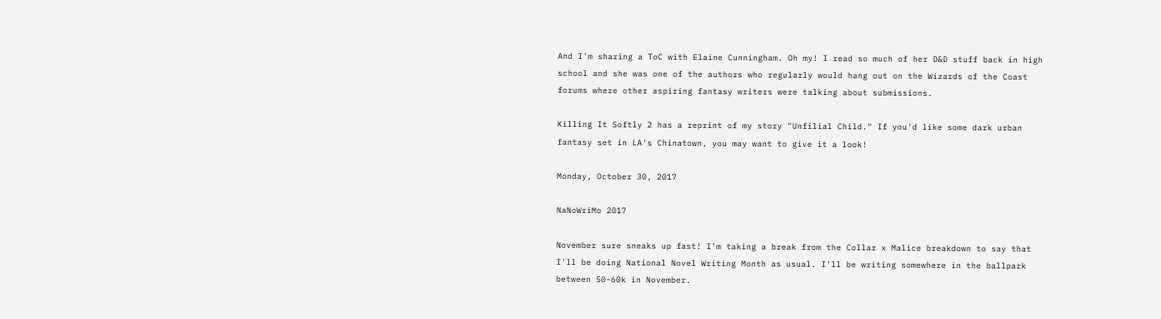And I'm sharing a ToC with Elaine Cunningham. Oh my! I read so much of her D&D stuff back in high school and she was one of the authors who regularly would hang out on the Wizards of the Coast forums where other aspiring fantasy writers were talking about submissions.

Killing It Softly 2 has a reprint of my story "Unfilial Child." If you'd like some dark urban fantasy set in LA's Chinatown, you may want to give it a look!

Monday, October 30, 2017

NaNoWriMo 2017

November sure sneaks up fast! I'm taking a break from the Collar x Malice breakdown to say that I'll be doing National Novel Writing Month as usual. I'll be writing somewhere in the ballpark between 50-60k in November.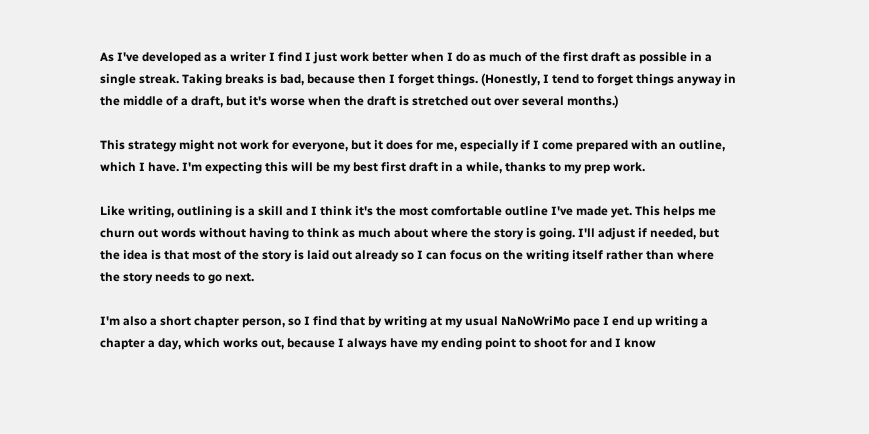As I've developed as a writer I find I just work better when I do as much of the first draft as possible in a single streak. Taking breaks is bad, because then I forget things. (Honestly, I tend to forget things anyway in the middle of a draft, but it's worse when the draft is stretched out over several months.)

This strategy might not work for everyone, but it does for me, especially if I come prepared with an outline, which I have. I'm expecting this will be my best first draft in a while, thanks to my prep work.

Like writing, outlining is a skill and I think it's the most comfortable outline I've made yet. This helps me churn out words without having to think as much about where the story is going. I'll adjust if needed, but the idea is that most of the story is laid out already so I can focus on the writing itself rather than where the story needs to go next.

I'm also a short chapter person, so I find that by writing at my usual NaNoWriMo pace I end up writing a chapter a day, which works out, because I always have my ending point to shoot for and I know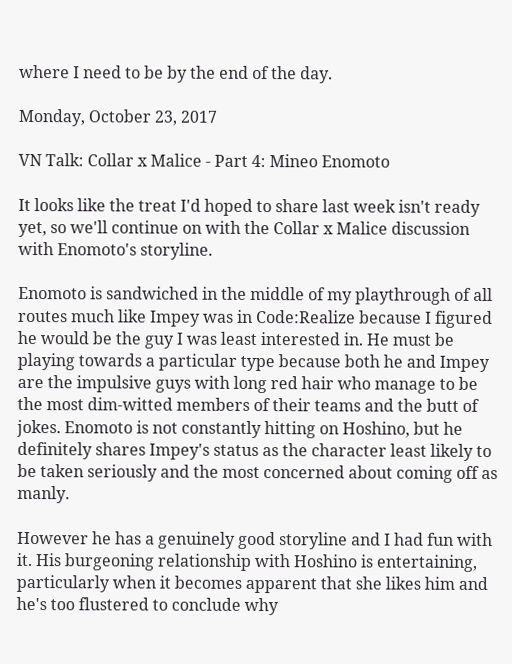where I need to be by the end of the day.

Monday, October 23, 2017

VN Talk: Collar x Malice - Part 4: Mineo Enomoto

It looks like the treat I'd hoped to share last week isn't ready yet, so we'll continue on with the Collar x Malice discussion with Enomoto's storyline.

Enomoto is sandwiched in the middle of my playthrough of all routes much like Impey was in Code:Realize because I figured he would be the guy I was least interested in. He must be playing towards a particular type because both he and Impey are the impulsive guys with long red hair who manage to be the most dim-witted members of their teams and the butt of jokes. Enomoto is not constantly hitting on Hoshino, but he definitely shares Impey's status as the character least likely to be taken seriously and the most concerned about coming off as manly.

However he has a genuinely good storyline and I had fun with it. His burgeoning relationship with Hoshino is entertaining, particularly when it becomes apparent that she likes him and he's too flustered to conclude why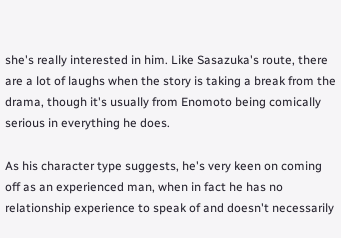she's really interested in him. Like Sasazuka's route, there are a lot of laughs when the story is taking a break from the drama, though it's usually from Enomoto being comically serious in everything he does.

As his character type suggests, he's very keen on coming off as an experienced man, when in fact he has no relationship experience to speak of and doesn't necessarily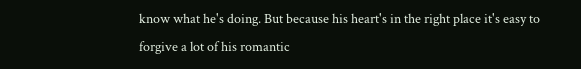know what he's doing. But because his heart's in the right place it's easy to forgive a lot of his romantic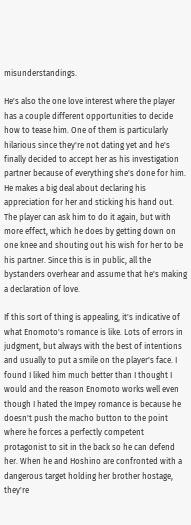misunderstandings.

He's also the one love interest where the player has a couple different opportunities to decide how to tease him. One of them is particularly hilarious since they're not dating yet and he's finally decided to accept her as his investigation partner because of everything she's done for him. He makes a big deal about declaring his appreciation for her and sticking his hand out. The player can ask him to do it again, but with more effect, which he does by getting down on one knee and shouting out his wish for her to be his partner. Since this is in public, all the bystanders overhear and assume that he's making a declaration of love.

If this sort of thing is appealing, it's indicative of what Enomoto's romance is like. Lots of errors in judgment, but always with the best of intentions and usually to put a smile on the player's face. I found I liked him much better than I thought I would and the reason Enomoto works well even though I hated the Impey romance is because he doesn't push the macho button to the point where he forces a perfectly competent protagonist to sit in the back so he can defend her. When he and Hoshino are confronted with a dangerous target holding her brother hostage, they're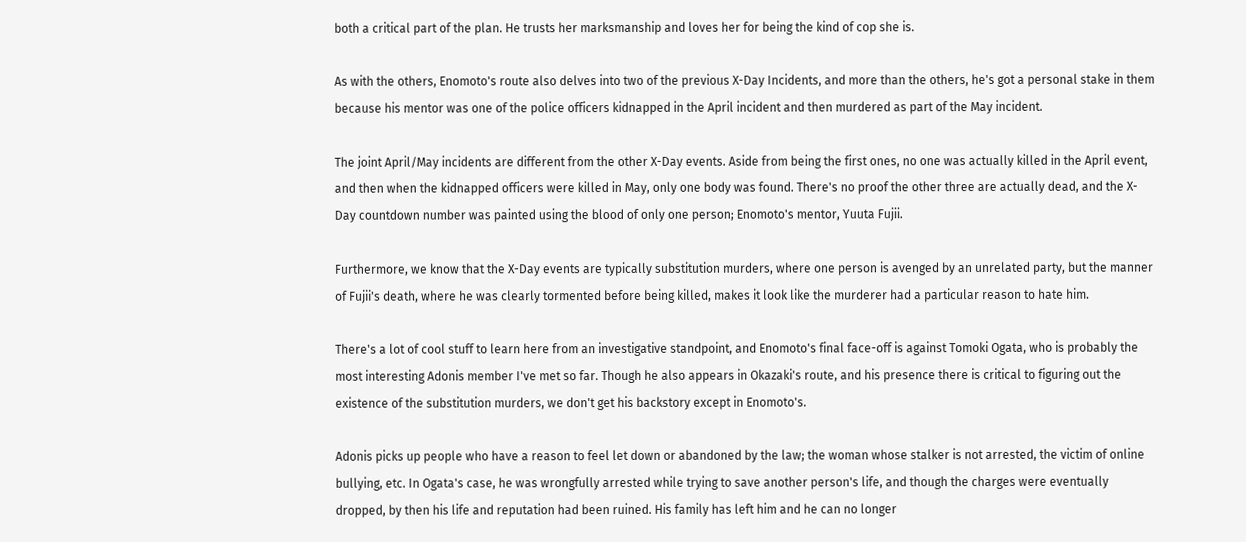both a critical part of the plan. He trusts her marksmanship and loves her for being the kind of cop she is.

As with the others, Enomoto's route also delves into two of the previous X-Day Incidents, and more than the others, he's got a personal stake in them because his mentor was one of the police officers kidnapped in the April incident and then murdered as part of the May incident.

The joint April/May incidents are different from the other X-Day events. Aside from being the first ones, no one was actually killed in the April event, and then when the kidnapped officers were killed in May, only one body was found. There's no proof the other three are actually dead, and the X-Day countdown number was painted using the blood of only one person; Enomoto's mentor, Yuuta Fujii.

Furthermore, we know that the X-Day events are typically substitution murders, where one person is avenged by an unrelated party, but the manner of Fujii's death, where he was clearly tormented before being killed, makes it look like the murderer had a particular reason to hate him.

There's a lot of cool stuff to learn here from an investigative standpoint, and Enomoto's final face-off is against Tomoki Ogata, who is probably the most interesting Adonis member I've met so far. Though he also appears in Okazaki's route, and his presence there is critical to figuring out the existence of the substitution murders, we don't get his backstory except in Enomoto's.

Adonis picks up people who have a reason to feel let down or abandoned by the law; the woman whose stalker is not arrested, the victim of online bullying, etc. In Ogata's case, he was wrongfully arrested while trying to save another person's life, and though the charges were eventually dropped, by then his life and reputation had been ruined. His family has left him and he can no longer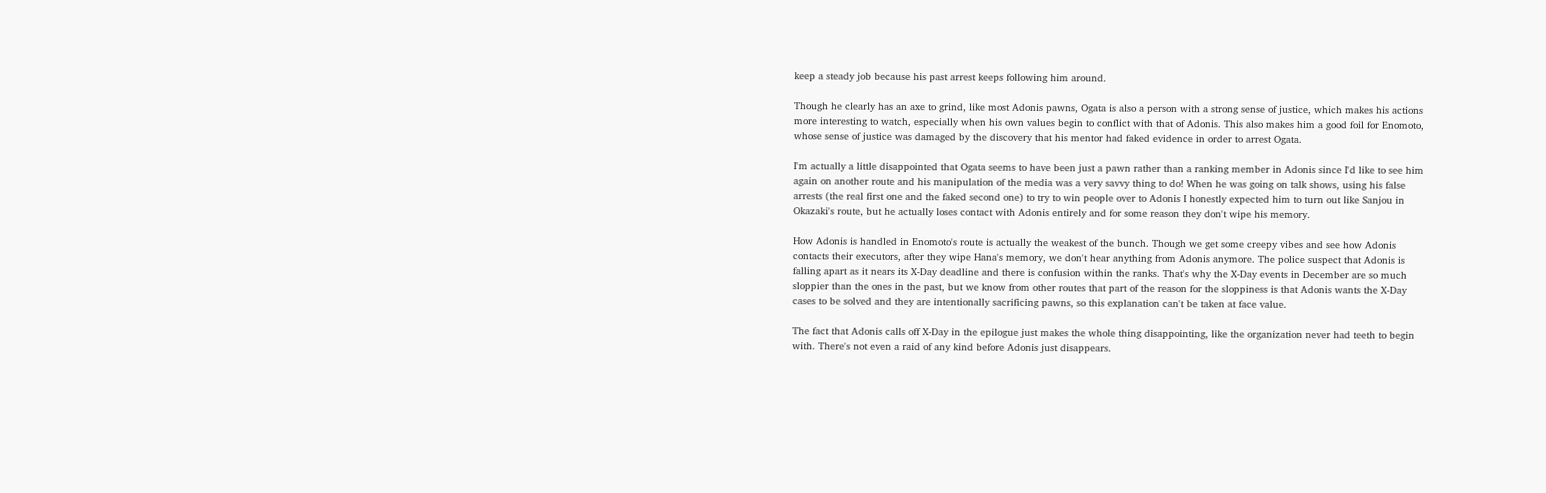keep a steady job because his past arrest keeps following him around.

Though he clearly has an axe to grind, like most Adonis pawns, Ogata is also a person with a strong sense of justice, which makes his actions more interesting to watch, especially when his own values begin to conflict with that of Adonis. This also makes him a good foil for Enomoto, whose sense of justice was damaged by the discovery that his mentor had faked evidence in order to arrest Ogata.

I'm actually a little disappointed that Ogata seems to have been just a pawn rather than a ranking member in Adonis since I'd like to see him again on another route and his manipulation of the media was a very savvy thing to do! When he was going on talk shows, using his false arrests (the real first one and the faked second one) to try to win people over to Adonis I honestly expected him to turn out like Sanjou in Okazaki's route, but he actually loses contact with Adonis entirely and for some reason they don't wipe his memory.

How Adonis is handled in Enomoto's route is actually the weakest of the bunch. Though we get some creepy vibes and see how Adonis contacts their executors, after they wipe Hana's memory, we don't hear anything from Adonis anymore. The police suspect that Adonis is falling apart as it nears its X-Day deadline and there is confusion within the ranks. That's why the X-Day events in December are so much sloppier than the ones in the past, but we know from other routes that part of the reason for the sloppiness is that Adonis wants the X-Day cases to be solved and they are intentionally sacrificing pawns, so this explanation can't be taken at face value.

The fact that Adonis calls off X-Day in the epilogue just makes the whole thing disappointing, like the organization never had teeth to begin with. There's not even a raid of any kind before Adonis just disappears.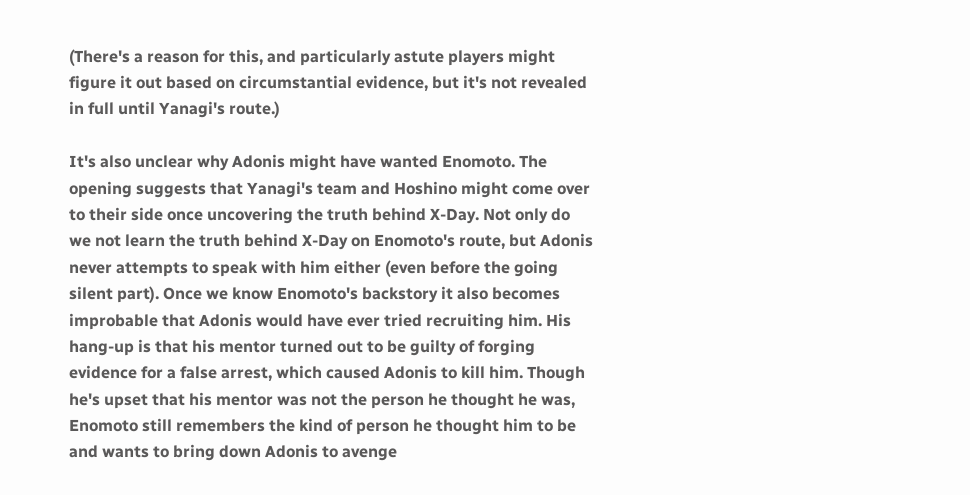(There's a reason for this, and particularly astute players might figure it out based on circumstantial evidence, but it's not revealed in full until Yanagi's route.)

It's also unclear why Adonis might have wanted Enomoto. The opening suggests that Yanagi's team and Hoshino might come over to their side once uncovering the truth behind X-Day. Not only do we not learn the truth behind X-Day on Enomoto's route, but Adonis never attempts to speak with him either (even before the going silent part). Once we know Enomoto's backstory it also becomes improbable that Adonis would have ever tried recruiting him. His hang-up is that his mentor turned out to be guilty of forging evidence for a false arrest, which caused Adonis to kill him. Though he's upset that his mentor was not the person he thought he was, Enomoto still remembers the kind of person he thought him to be and wants to bring down Adonis to avenge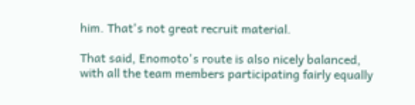him. That's not great recruit material.

That said, Enomoto's route is also nicely balanced, with all the team members participating fairly equally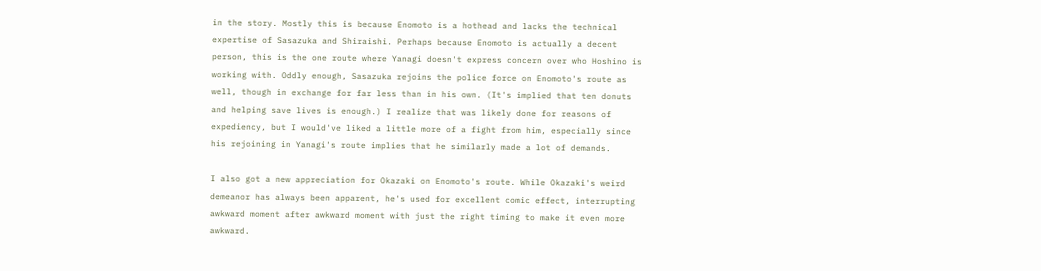in the story. Mostly this is because Enomoto is a hothead and lacks the technical expertise of Sasazuka and Shiraishi. Perhaps because Enomoto is actually a decent person, this is the one route where Yanagi doesn't express concern over who Hoshino is working with. Oddly enough, Sasazuka rejoins the police force on Enomoto's route as well, though in exchange for far less than in his own. (It's implied that ten donuts and helping save lives is enough.) I realize that was likely done for reasons of expediency, but I would've liked a little more of a fight from him, especially since his rejoining in Yanagi's route implies that he similarly made a lot of demands.

I also got a new appreciation for Okazaki on Enomoto's route. While Okazaki's weird demeanor has always been apparent, he's used for excellent comic effect, interrupting awkward moment after awkward moment with just the right timing to make it even more awkward.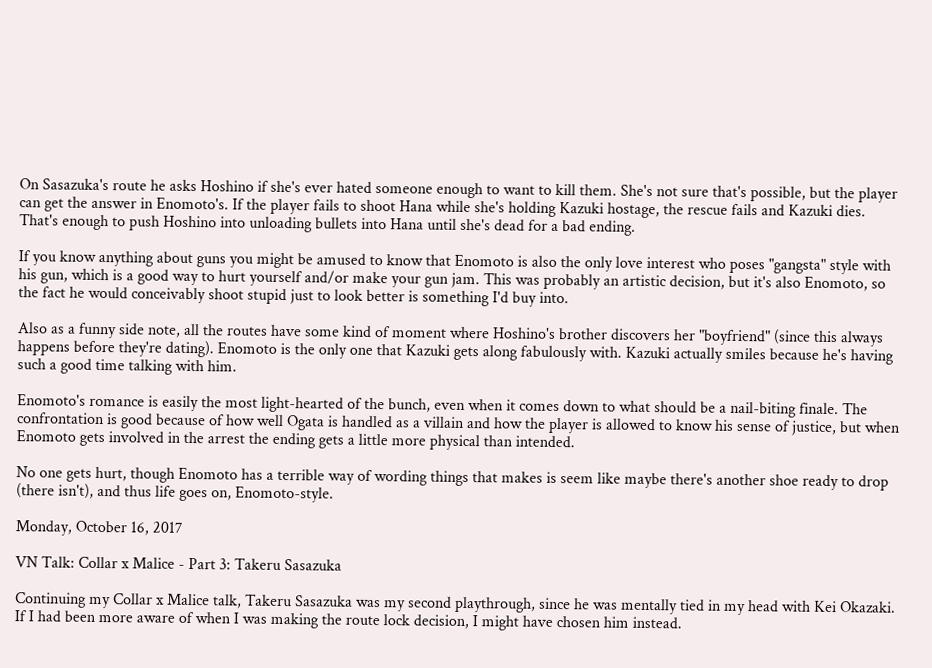On Sasazuka's route he asks Hoshino if she's ever hated someone enough to want to kill them. She's not sure that's possible, but the player can get the answer in Enomoto's. If the player fails to shoot Hana while she's holding Kazuki hostage, the rescue fails and Kazuki dies. That's enough to push Hoshino into unloading bullets into Hana until she's dead for a bad ending.

If you know anything about guns you might be amused to know that Enomoto is also the only love interest who poses "gangsta" style with his gun, which is a good way to hurt yourself and/or make your gun jam. This was probably an artistic decision, but it's also Enomoto, so the fact he would conceivably shoot stupid just to look better is something I'd buy into.

Also as a funny side note, all the routes have some kind of moment where Hoshino's brother discovers her "boyfriend" (since this always happens before they're dating). Enomoto is the only one that Kazuki gets along fabulously with. Kazuki actually smiles because he's having such a good time talking with him.

Enomoto's romance is easily the most light-hearted of the bunch, even when it comes down to what should be a nail-biting finale. The confrontation is good because of how well Ogata is handled as a villain and how the player is allowed to know his sense of justice, but when Enomoto gets involved in the arrest the ending gets a little more physical than intended.

No one gets hurt, though Enomoto has a terrible way of wording things that makes is seem like maybe there's another shoe ready to drop (there isn't), and thus life goes on, Enomoto-style.

Monday, October 16, 2017

VN Talk: Collar x Malice - Part 3: Takeru Sasazuka

Continuing my Collar x Malice talk, Takeru Sasazuka was my second playthrough, since he was mentally tied in my head with Kei Okazaki. If I had been more aware of when I was making the route lock decision, I might have chosen him instead.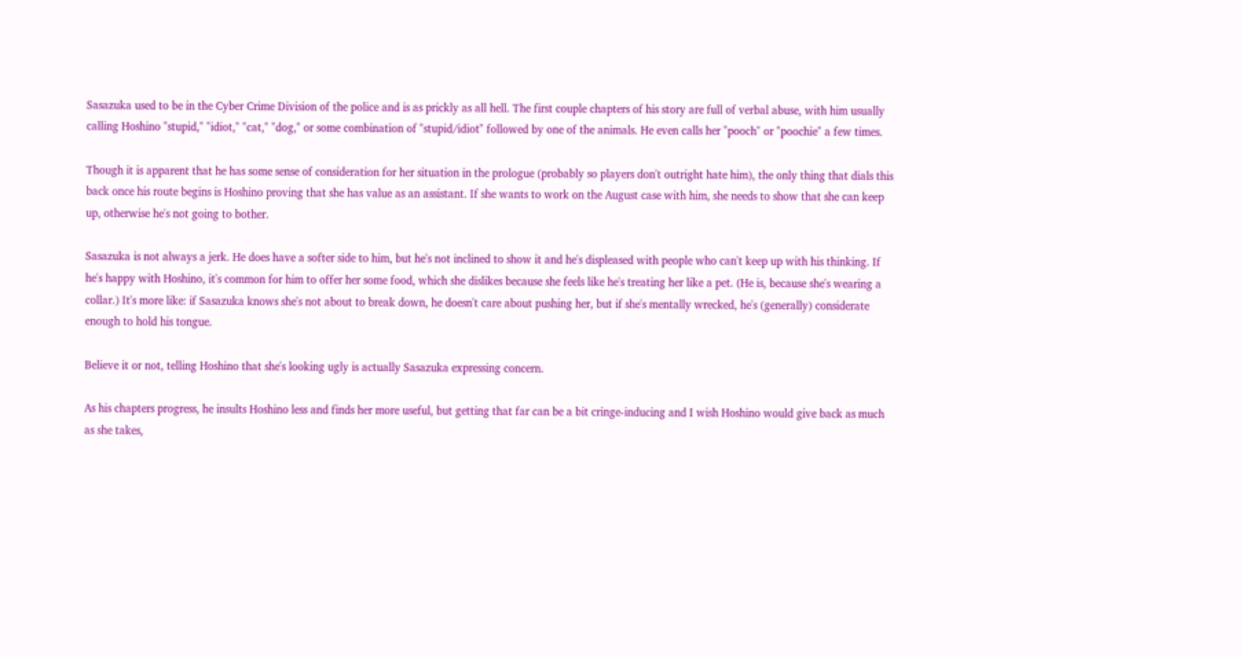Sasazuka used to be in the Cyber Crime Division of the police and is as prickly as all hell. The first couple chapters of his story are full of verbal abuse, with him usually calling Hoshino "stupid," "idiot," "cat," "dog," or some combination of "stupid/idiot" followed by one of the animals. He even calls her "pooch" or "poochie" a few times.

Though it is apparent that he has some sense of consideration for her situation in the prologue (probably so players don't outright hate him), the only thing that dials this back once his route begins is Hoshino proving that she has value as an assistant. If she wants to work on the August case with him, she needs to show that she can keep up, otherwise he's not going to bother.

Sasazuka is not always a jerk. He does have a softer side to him, but he's not inclined to show it and he's displeased with people who can't keep up with his thinking. If he's happy with Hoshino, it's common for him to offer her some food, which she dislikes because she feels like he's treating her like a pet. (He is, because she's wearing a collar.) It's more like: if Sasazuka knows she's not about to break down, he doesn't care about pushing her, but if she's mentally wrecked, he's (generally) considerate enough to hold his tongue.

Believe it or not, telling Hoshino that she's looking ugly is actually Sasazuka expressing concern.

As his chapters progress, he insults Hoshino less and finds her more useful, but getting that far can be a bit cringe-inducing and I wish Hoshino would give back as much as she takes,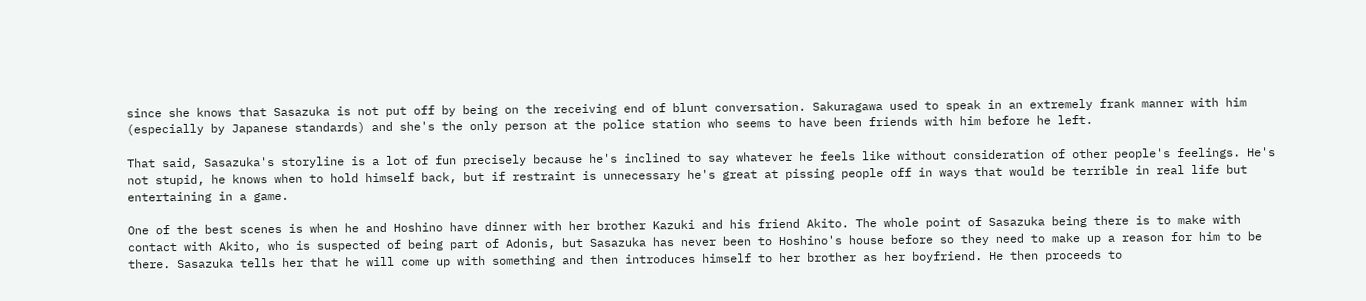since she knows that Sasazuka is not put off by being on the receiving end of blunt conversation. Sakuragawa used to speak in an extremely frank manner with him (especially by Japanese standards) and she's the only person at the police station who seems to have been friends with him before he left.

That said, Sasazuka's storyline is a lot of fun precisely because he's inclined to say whatever he feels like without consideration of other people's feelings. He's not stupid, he knows when to hold himself back, but if restraint is unnecessary he's great at pissing people off in ways that would be terrible in real life but entertaining in a game.

One of the best scenes is when he and Hoshino have dinner with her brother Kazuki and his friend Akito. The whole point of Sasazuka being there is to make with contact with Akito, who is suspected of being part of Adonis, but Sasazuka has never been to Hoshino's house before so they need to make up a reason for him to be there. Sasazuka tells her that he will come up with something and then introduces himself to her brother as her boyfriend. He then proceeds to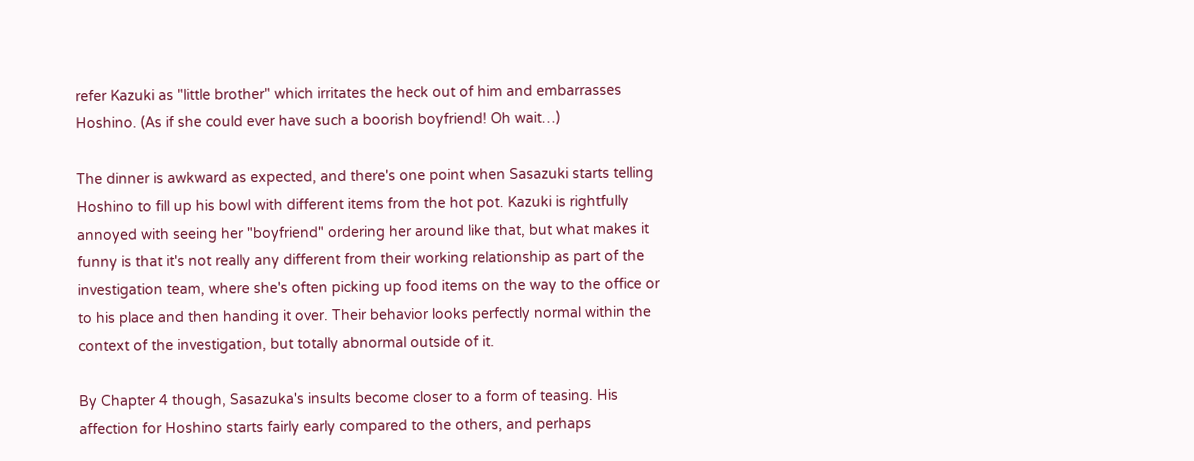refer Kazuki as "little brother" which irritates the heck out of him and embarrasses Hoshino. (As if she could ever have such a boorish boyfriend! Oh wait…)

The dinner is awkward as expected, and there's one point when Sasazuki starts telling Hoshino to fill up his bowl with different items from the hot pot. Kazuki is rightfully annoyed with seeing her "boyfriend" ordering her around like that, but what makes it funny is that it's not really any different from their working relationship as part of the investigation team, where she's often picking up food items on the way to the office or to his place and then handing it over. Their behavior looks perfectly normal within the context of the investigation, but totally abnormal outside of it.

By Chapter 4 though, Sasazuka's insults become closer to a form of teasing. His affection for Hoshino starts fairly early compared to the others, and perhaps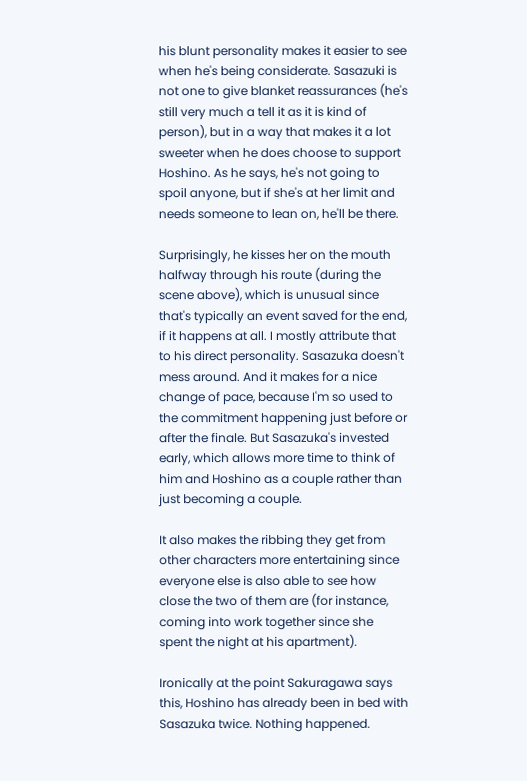his blunt personality makes it easier to see when he's being considerate. Sasazuki is not one to give blanket reassurances (he's still very much a tell it as it is kind of person), but in a way that makes it a lot sweeter when he does choose to support Hoshino. As he says, he's not going to spoil anyone, but if she's at her limit and needs someone to lean on, he'll be there.

Surprisingly, he kisses her on the mouth halfway through his route (during the scene above), which is unusual since that's typically an event saved for the end, if it happens at all. I mostly attribute that to his direct personality. Sasazuka doesn't mess around. And it makes for a nice change of pace, because I'm so used to the commitment happening just before or after the finale. But Sasazuka's invested early, which allows more time to think of him and Hoshino as a couple rather than just becoming a couple.

It also makes the ribbing they get from other characters more entertaining since everyone else is also able to see how close the two of them are (for instance, coming into work together since she spent the night at his apartment).

Ironically at the point Sakuragawa says this, Hoshino has already been in bed with Sasazuka twice. Nothing happened.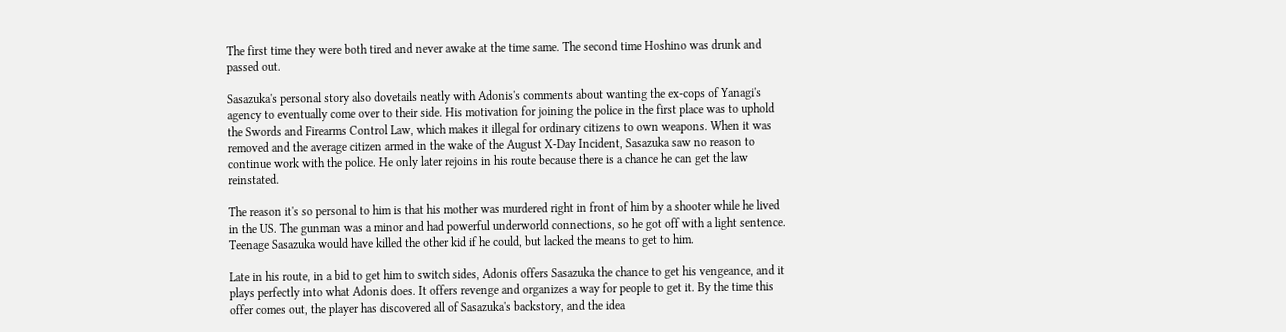The first time they were both tired and never awake at the time same. The second time Hoshino was drunk and passed out.

Sasazuka's personal story also dovetails neatly with Adonis's comments about wanting the ex-cops of Yanagi's agency to eventually come over to their side. His motivation for joining the police in the first place was to uphold the Swords and Firearms Control Law, which makes it illegal for ordinary citizens to own weapons. When it was removed and the average citizen armed in the wake of the August X-Day Incident, Sasazuka saw no reason to continue work with the police. He only later rejoins in his route because there is a chance he can get the law reinstated.

The reason it's so personal to him is that his mother was murdered right in front of him by a shooter while he lived in the US. The gunman was a minor and had powerful underworld connections, so he got off with a light sentence. Teenage Sasazuka would have killed the other kid if he could, but lacked the means to get to him.

Late in his route, in a bid to get him to switch sides, Adonis offers Sasazuka the chance to get his vengeance, and it plays perfectly into what Adonis does. It offers revenge and organizes a way for people to get it. By the time this offer comes out, the player has discovered all of Sasazuka's backstory, and the idea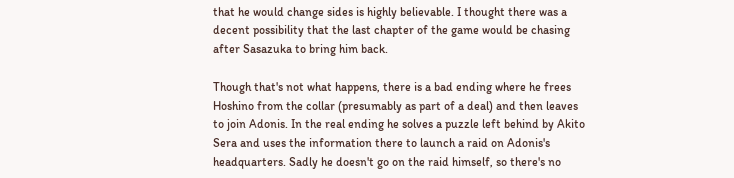that he would change sides is highly believable. I thought there was a decent possibility that the last chapter of the game would be chasing after Sasazuka to bring him back.

Though that's not what happens, there is a bad ending where he frees Hoshino from the collar (presumably as part of a deal) and then leaves to join Adonis. In the real ending he solves a puzzle left behind by Akito Sera and uses the information there to launch a raid on Adonis's headquarters. Sadly he doesn't go on the raid himself, so there's no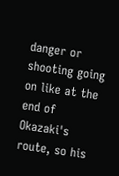danger or shooting going on like at the end of Okazaki's route, so his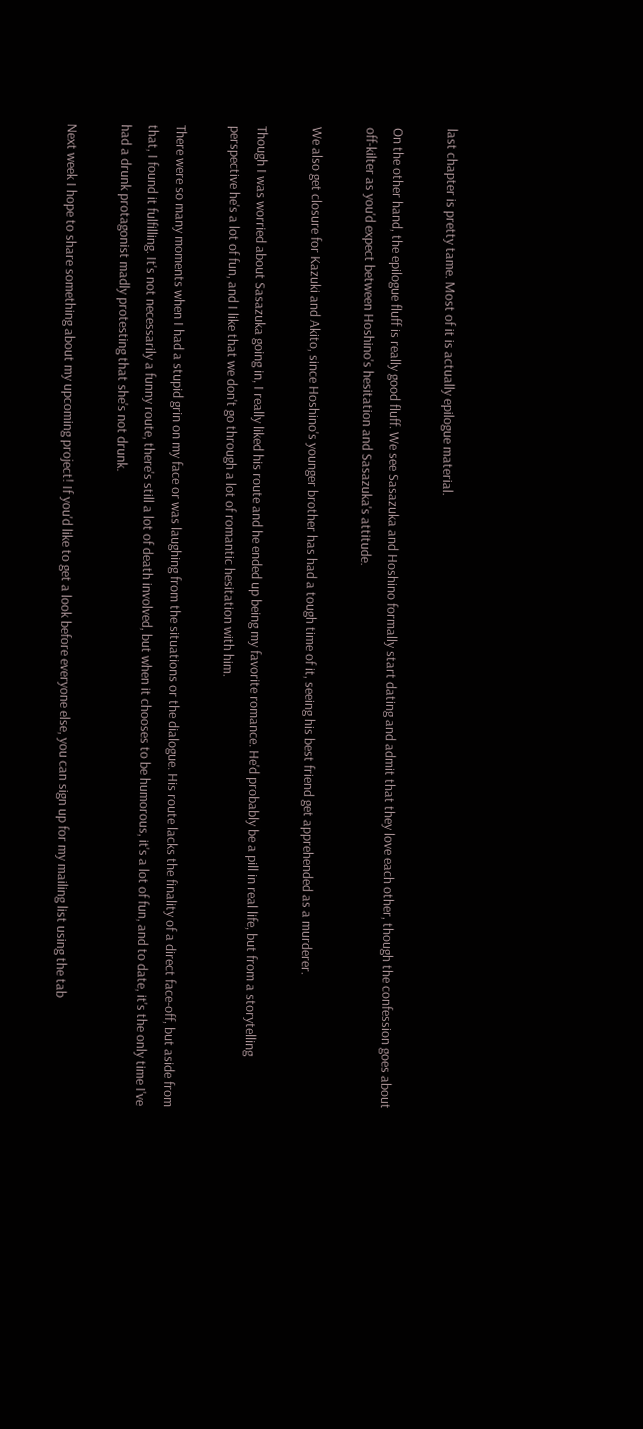last chapter is pretty tame. Most of it is actually epilogue material.

On the other hand, the epilogue fluff is really good fluff. We see Sasazuka and Hoshino formally start dating and admit that they love each other, though the confession goes about off-kilter as you'd expect between Hoshino's hesitation and Sasazuka's attitude.

We also get closure for Kazuki and Akito, since Hoshino's younger brother has had a tough time of it, seeing his best friend get apprehended as a murderer.

Though I was worried about Sasazuka going in, I really liked his route and he ended up being my favorite romance. He'd probably be a pill in real life, but from a storytelling perspective he's a lot of fun, and I like that we don't go through a lot of romantic hesitation with him.

There were so many moments when I had a stupid grin on my face or was laughing from the situations or the dialogue. His route lacks the finality of a direct face-off, but aside from that, I found it fulfilling. It's not necessarily a funny route, there's still a lot of death involved, but when it chooses to be humorous, it's a lot of fun, and to date, it's the only time I've had a drunk protagonist madly protesting that she's not drunk.

Next week I hope to share something about my upcoming project! If you'd like to get a look before everyone else, you can sign up for my mailing list using the tab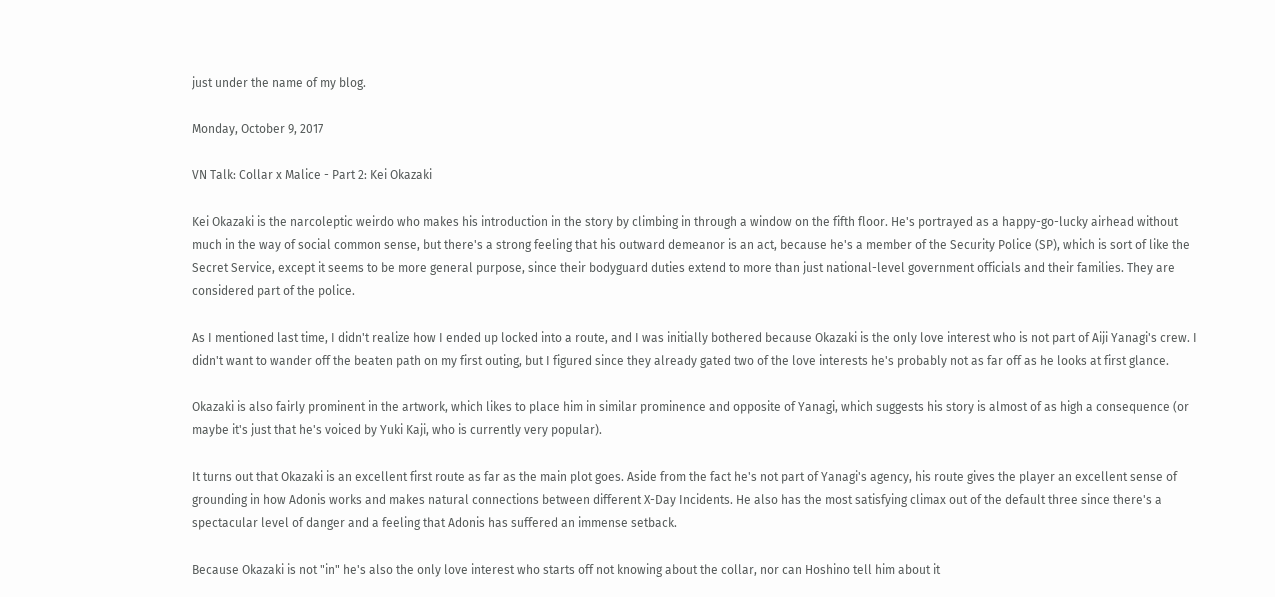just under the name of my blog.

Monday, October 9, 2017

VN Talk: Collar x Malice - Part 2: Kei Okazaki

Kei Okazaki is the narcoleptic weirdo who makes his introduction in the story by climbing in through a window on the fifth floor. He's portrayed as a happy-go-lucky airhead without much in the way of social common sense, but there's a strong feeling that his outward demeanor is an act, because he's a member of the Security Police (SP), which is sort of like the Secret Service, except it seems to be more general purpose, since their bodyguard duties extend to more than just national-level government officials and their families. They are considered part of the police.

As I mentioned last time, I didn't realize how I ended up locked into a route, and I was initially bothered because Okazaki is the only love interest who is not part of Aiji Yanagi's crew. I didn't want to wander off the beaten path on my first outing, but I figured since they already gated two of the love interests he's probably not as far off as he looks at first glance.

Okazaki is also fairly prominent in the artwork, which likes to place him in similar prominence and opposite of Yanagi, which suggests his story is almost of as high a consequence (or maybe it's just that he's voiced by Yuki Kaji, who is currently very popular).

It turns out that Okazaki is an excellent first route as far as the main plot goes. Aside from the fact he's not part of Yanagi's agency, his route gives the player an excellent sense of grounding in how Adonis works and makes natural connections between different X-Day Incidents. He also has the most satisfying climax out of the default three since there's a spectacular level of danger and a feeling that Adonis has suffered an immense setback.

Because Okazaki is not "in" he's also the only love interest who starts off not knowing about the collar, nor can Hoshino tell him about it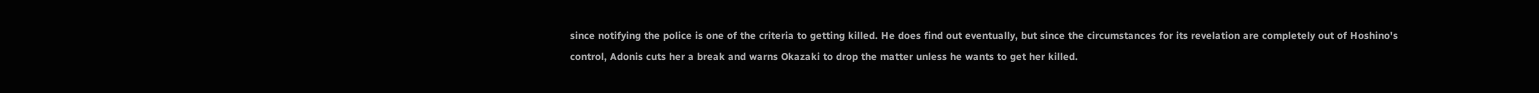since notifying the police is one of the criteria to getting killed. He does find out eventually, but since the circumstances for its revelation are completely out of Hoshino's control, Adonis cuts her a break and warns Okazaki to drop the matter unless he wants to get her killed.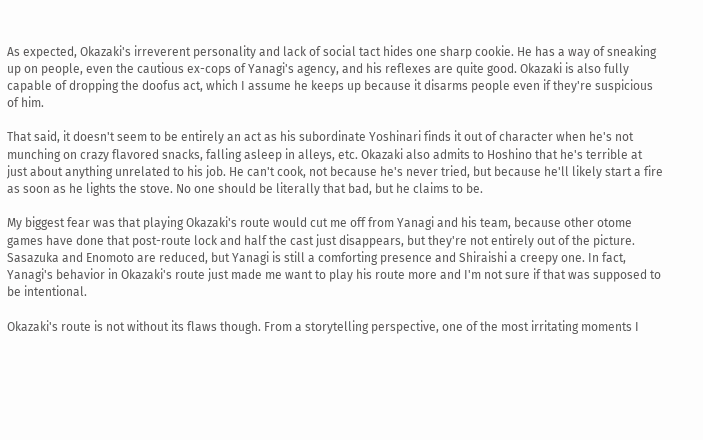As expected, Okazaki's irreverent personality and lack of social tact hides one sharp cookie. He has a way of sneaking up on people, even the cautious ex-cops of Yanagi's agency, and his reflexes are quite good. Okazaki is also fully capable of dropping the doofus act, which I assume he keeps up because it disarms people even if they're suspicious of him.

That said, it doesn't seem to be entirely an act as his subordinate Yoshinari finds it out of character when he's not munching on crazy flavored snacks, falling asleep in alleys, etc. Okazaki also admits to Hoshino that he's terrible at just about anything unrelated to his job. He can't cook, not because he's never tried, but because he'll likely start a fire as soon as he lights the stove. No one should be literally that bad, but he claims to be.

My biggest fear was that playing Okazaki's route would cut me off from Yanagi and his team, because other otome games have done that post-route lock and half the cast just disappears, but they're not entirely out of the picture. Sasazuka and Enomoto are reduced, but Yanagi is still a comforting presence and Shiraishi a creepy one. In fact, Yanagi's behavior in Okazaki's route just made me want to play his route more and I'm not sure if that was supposed to be intentional.

Okazaki's route is not without its flaws though. From a storytelling perspective, one of the most irritating moments I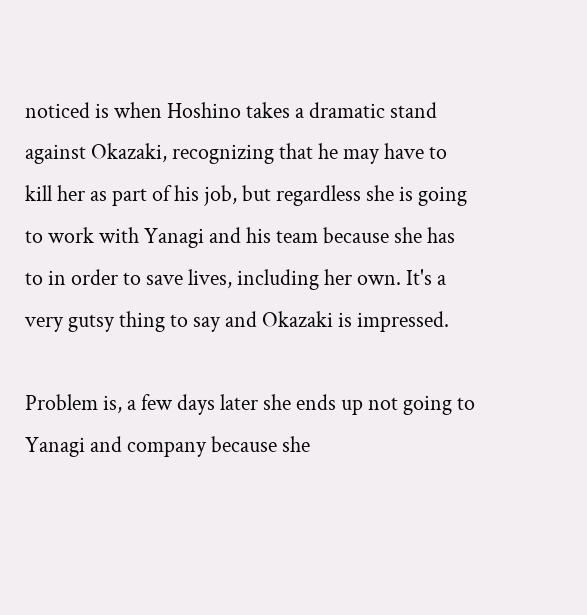noticed is when Hoshino takes a dramatic stand against Okazaki, recognizing that he may have to kill her as part of his job, but regardless she is going to work with Yanagi and his team because she has to in order to save lives, including her own. It's a very gutsy thing to say and Okazaki is impressed.

Problem is, a few days later she ends up not going to Yanagi and company because she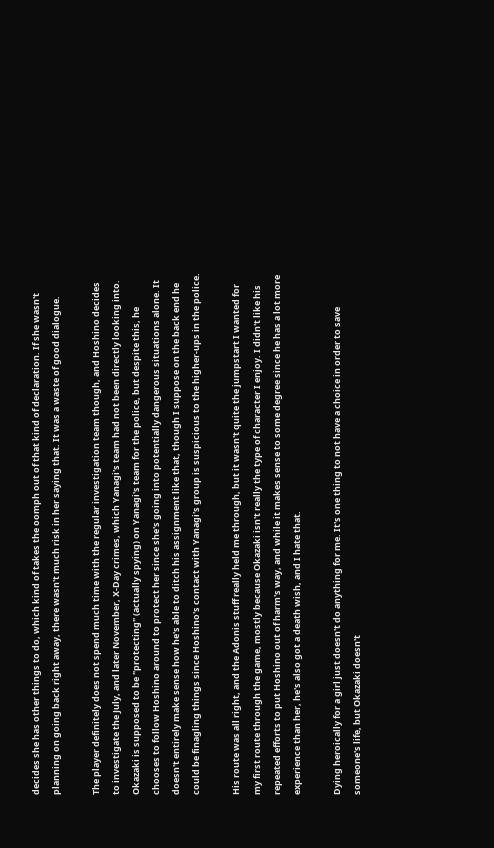decides she has other things to do, which kind of takes the oomph out of that kind of declaration. If she wasn't planning on going back right away, there wasn't much risk in her saying that. It was a waste of good dialogue.

The player definitely does not spend much time with the regular investigation team though, and Hoshino decides to investigate the July, and later November, X-Day crimes, which Yanagi's team had not been directly looking into. Okazaki is supposed to be "protecting" (actually spying) on Yanagi's team for the police, but despite this, he chooses to follow Hoshino around to protect her since she's going into potentially dangerous situations alone. It doesn't entirely make sense how he's able to ditch his assignment like that, though I suppose on the back end he could be finagling things since Hoshino's contact with Yanagi's group is suspicious to the higher-ups in the police.

His route was all right, and the Adonis stuff really held me through, but it wasn't quite the jumpstart I wanted for my first route through the game, mostly because Okazaki isn't really the type of character I enjoy. I didn't like his repeated efforts to put Hoshino out of harm's way, and while it makes sense to some degree since he has a lot more experience than her, he's also got a death wish, and I hate that.

Dying heroically for a girl just doesn't do anything for me. It's one thing to not have a choice in order to save someone's life, but Okazaki doesn't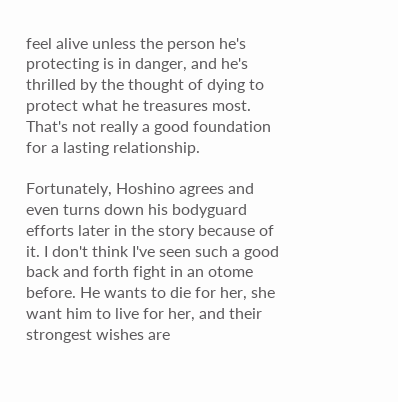feel alive unless the person he's protecting is in danger, and he's thrilled by the thought of dying to protect what he treasures most. That's not really a good foundation for a lasting relationship.

Fortunately, Hoshino agrees and even turns down his bodyguard efforts later in the story because of it. I don't think I've seen such a good back and forth fight in an otome before. He wants to die for her, she want him to live for her, and their strongest wishes are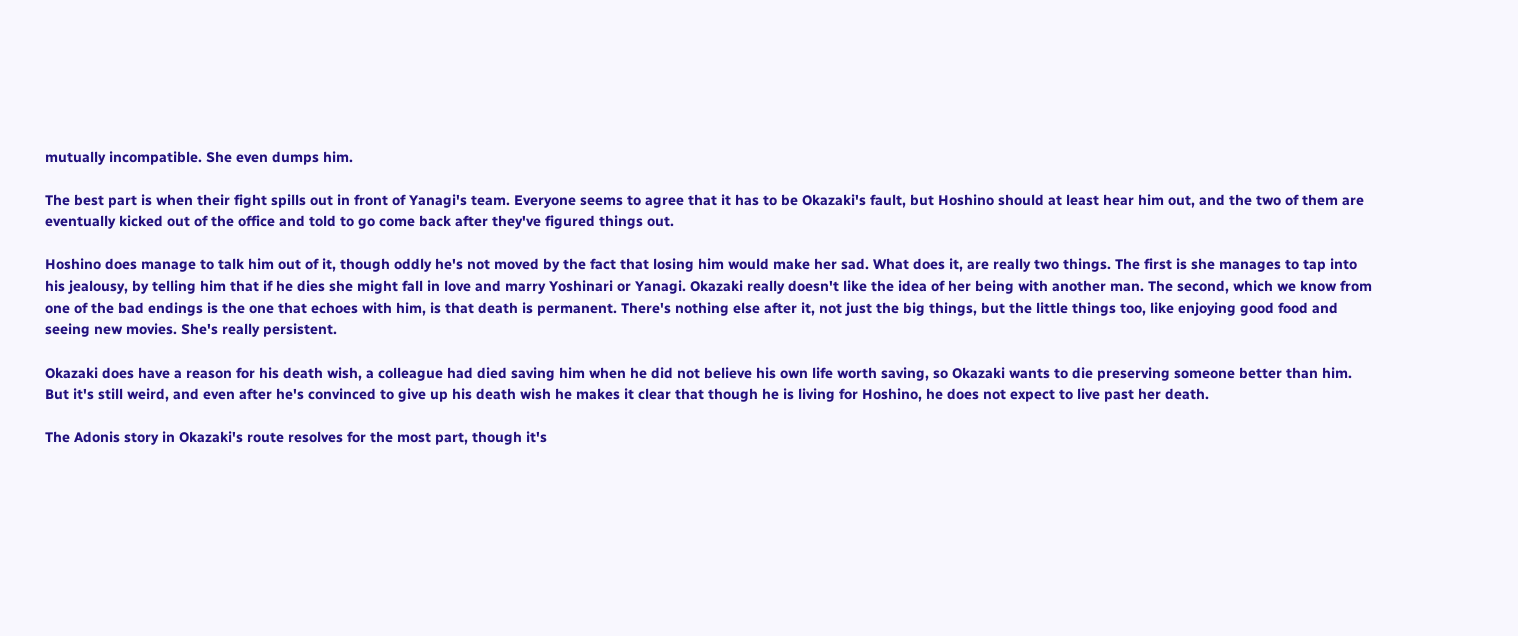mutually incompatible. She even dumps him.

The best part is when their fight spills out in front of Yanagi's team. Everyone seems to agree that it has to be Okazaki's fault, but Hoshino should at least hear him out, and the two of them are eventually kicked out of the office and told to go come back after they've figured things out.

Hoshino does manage to talk him out of it, though oddly he's not moved by the fact that losing him would make her sad. What does it, are really two things. The first is she manages to tap into his jealousy, by telling him that if he dies she might fall in love and marry Yoshinari or Yanagi. Okazaki really doesn't like the idea of her being with another man. The second, which we know from one of the bad endings is the one that echoes with him, is that death is permanent. There's nothing else after it, not just the big things, but the little things too, like enjoying good food and seeing new movies. She's really persistent.

Okazaki does have a reason for his death wish, a colleague had died saving him when he did not believe his own life worth saving, so Okazaki wants to die preserving someone better than him. But it's still weird, and even after he's convinced to give up his death wish he makes it clear that though he is living for Hoshino, he does not expect to live past her death.

The Adonis story in Okazaki's route resolves for the most part, though it's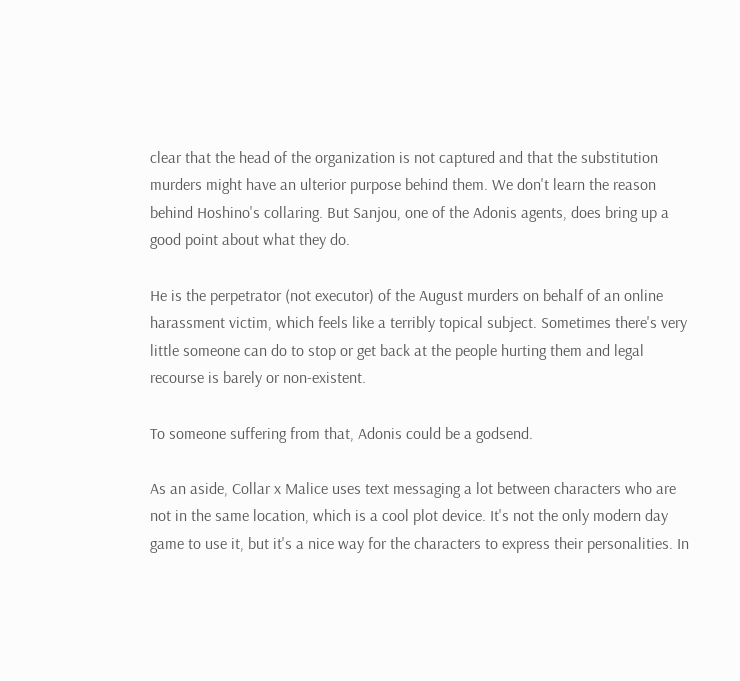clear that the head of the organization is not captured and that the substitution murders might have an ulterior purpose behind them. We don't learn the reason behind Hoshino's collaring. But Sanjou, one of the Adonis agents, does bring up a good point about what they do.

He is the perpetrator (not executor) of the August murders on behalf of an online harassment victim, which feels like a terribly topical subject. Sometimes there's very little someone can do to stop or get back at the people hurting them and legal recourse is barely or non-existent.

To someone suffering from that, Adonis could be a godsend.

As an aside, Collar x Malice uses text messaging a lot between characters who are not in the same location, which is a cool plot device. It's not the only modern day game to use it, but it's a nice way for the characters to express their personalities. In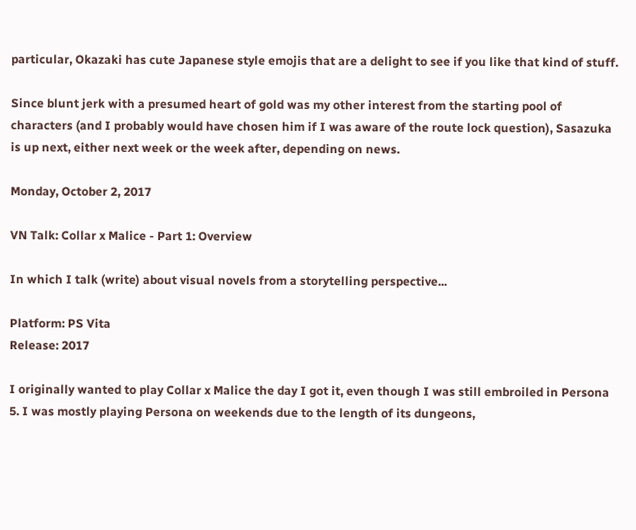particular, Okazaki has cute Japanese style emojis that are a delight to see if you like that kind of stuff.

Since blunt jerk with a presumed heart of gold was my other interest from the starting pool of characters (and I probably would have chosen him if I was aware of the route lock question), Sasazuka is up next, either next week or the week after, depending on news.

Monday, October 2, 2017

VN Talk: Collar x Malice - Part 1: Overview

In which I talk (write) about visual novels from a storytelling perspective...

Platform: PS Vita
Release: 2017

I originally wanted to play Collar x Malice the day I got it, even though I was still embroiled in Persona 5. I was mostly playing Persona on weekends due to the length of its dungeons,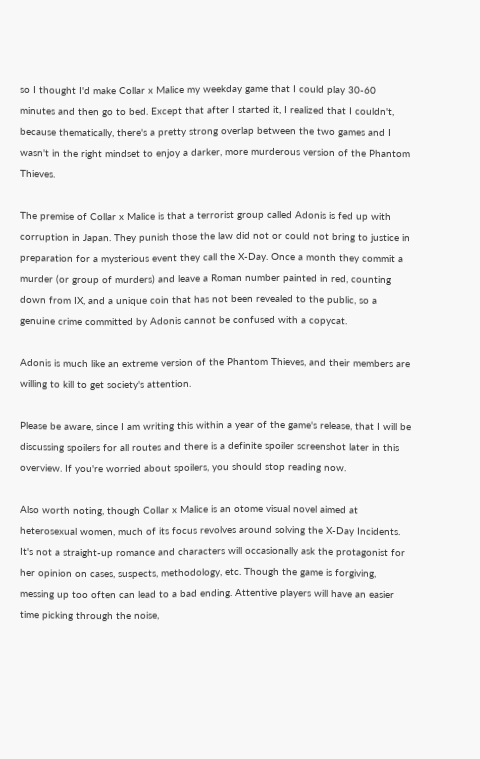so I thought I'd make Collar x Malice my weekday game that I could play 30-60 minutes and then go to bed. Except that after I started it, I realized that I couldn't, because thematically, there's a pretty strong overlap between the two games and I wasn't in the right mindset to enjoy a darker, more murderous version of the Phantom Thieves.

The premise of Collar x Malice is that a terrorist group called Adonis is fed up with corruption in Japan. They punish those the law did not or could not bring to justice in preparation for a mysterious event they call the X-Day. Once a month they commit a murder (or group of murders) and leave a Roman number painted in red, counting down from IX, and a unique coin that has not been revealed to the public, so a genuine crime committed by Adonis cannot be confused with a copycat.

Adonis is much like an extreme version of the Phantom Thieves, and their members are willing to kill to get society's attention.

Please be aware, since I am writing this within a year of the game's release, that I will be discussing spoilers for all routes and there is a definite spoiler screenshot later in this overview. If you're worried about spoilers, you should stop reading now.

Also worth noting, though Collar x Malice is an otome visual novel aimed at heterosexual women, much of its focus revolves around solving the X-Day Incidents. It's not a straight-up romance and characters will occasionally ask the protagonist for her opinion on cases, suspects, methodology, etc. Though the game is forgiving, messing up too often can lead to a bad ending. Attentive players will have an easier time picking through the noise,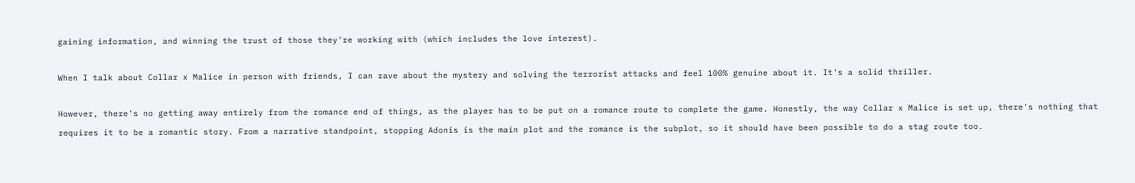gaining information, and winning the trust of those they're working with (which includes the love interest).

When I talk about Collar x Malice in person with friends, I can rave about the mystery and solving the terrorist attacks and feel 100% genuine about it. It's a solid thriller.

However, there's no getting away entirely from the romance end of things, as the player has to be put on a romance route to complete the game. Honestly, the way Collar x Malice is set up, there's nothing that requires it to be a romantic story. From a narrative standpoint, stopping Adonis is the main plot and the romance is the subplot, so it should have been possible to do a stag route too.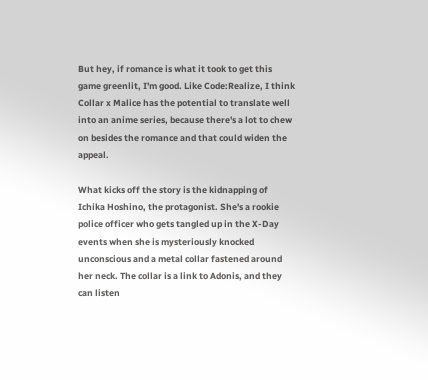But hey, if romance is what it took to get this game greenlit, I'm good. Like Code:Realize, I think Collar x Malice has the potential to translate well into an anime series, because there's a lot to chew on besides the romance and that could widen the appeal.

What kicks off the story is the kidnapping of Ichika Hoshino, the protagonist. She's a rookie police officer who gets tangled up in the X-Day events when she is mysteriously knocked unconscious and a metal collar fastened around her neck. The collar is a link to Adonis, and they can listen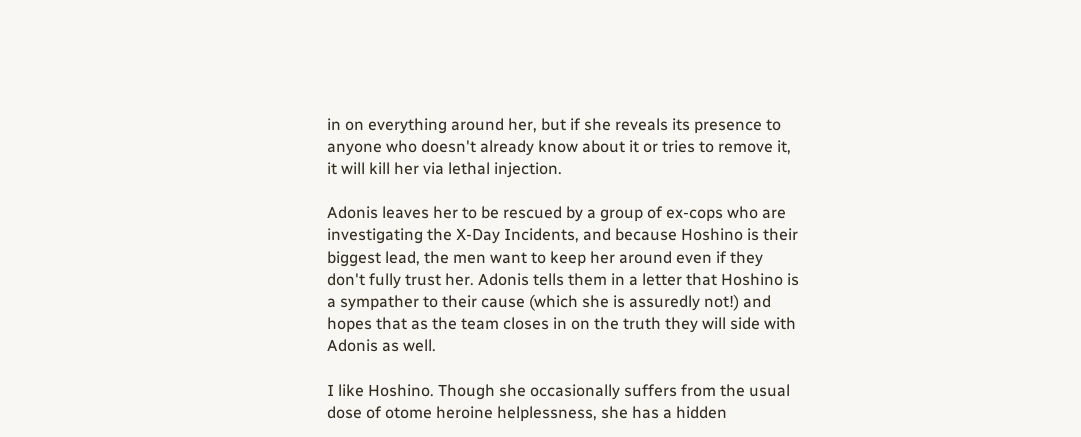in on everything around her, but if she reveals its presence to anyone who doesn't already know about it or tries to remove it, it will kill her via lethal injection.

Adonis leaves her to be rescued by a group of ex-cops who are investigating the X-Day Incidents, and because Hoshino is their biggest lead, the men want to keep her around even if they don't fully trust her. Adonis tells them in a letter that Hoshino is a sympather to their cause (which she is assuredly not!) and hopes that as the team closes in on the truth they will side with Adonis as well.

I like Hoshino. Though she occasionally suffers from the usual dose of otome heroine helplessness, she has a hidden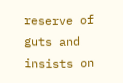reserve of guts and insists on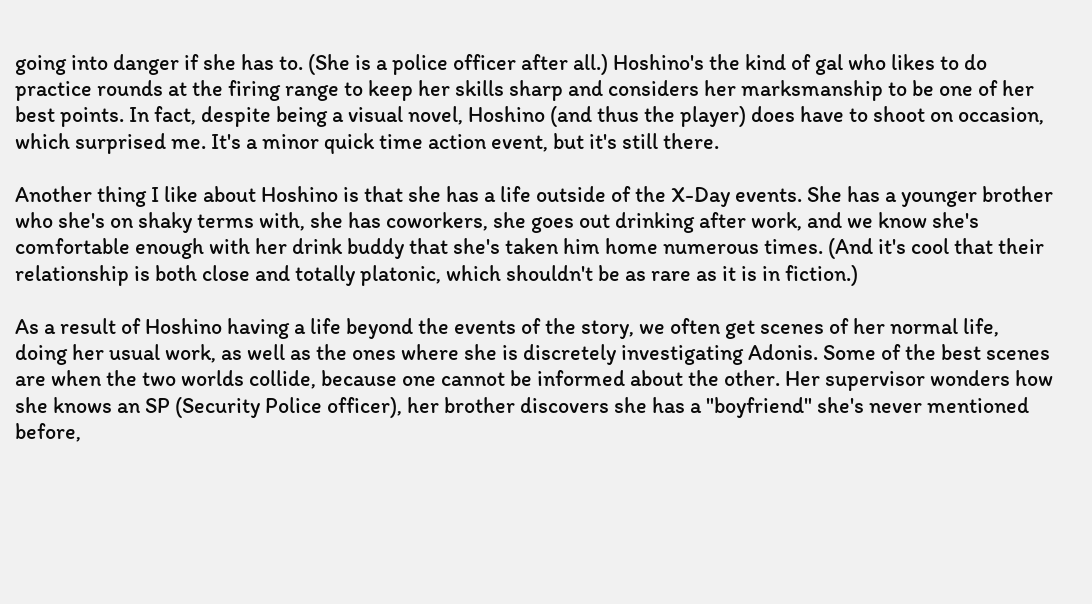going into danger if she has to. (She is a police officer after all.) Hoshino's the kind of gal who likes to do practice rounds at the firing range to keep her skills sharp and considers her marksmanship to be one of her best points. In fact, despite being a visual novel, Hoshino (and thus the player) does have to shoot on occasion, which surprised me. It's a minor quick time action event, but it's still there.

Another thing I like about Hoshino is that she has a life outside of the X-Day events. She has a younger brother who she's on shaky terms with, she has coworkers, she goes out drinking after work, and we know she's comfortable enough with her drink buddy that she's taken him home numerous times. (And it's cool that their relationship is both close and totally platonic, which shouldn't be as rare as it is in fiction.)

As a result of Hoshino having a life beyond the events of the story, we often get scenes of her normal life, doing her usual work, as well as the ones where she is discretely investigating Adonis. Some of the best scenes are when the two worlds collide, because one cannot be informed about the other. Her supervisor wonders how she knows an SP (Security Police officer), her brother discovers she has a "boyfriend" she's never mentioned before,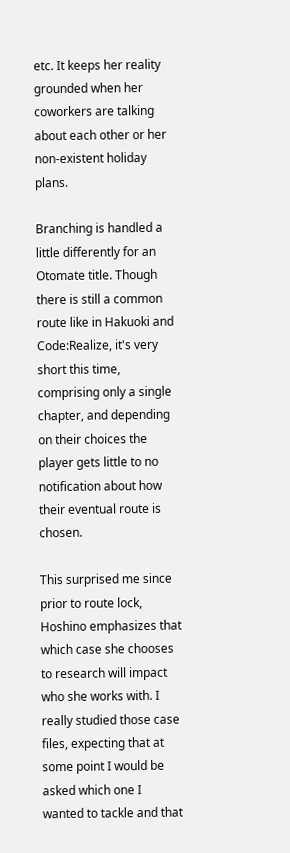etc. It keeps her reality grounded when her coworkers are talking about each other or her non-existent holiday plans.

Branching is handled a little differently for an Otomate title. Though there is still a common route like in Hakuoki and Code:Realize, it's very short this time, comprising only a single chapter, and depending on their choices the player gets little to no notification about how their eventual route is chosen.

This surprised me since prior to route lock, Hoshino emphasizes that which case she chooses to research will impact who she works with. I really studied those case files, expecting that at some point I would be asked which one I wanted to tackle and that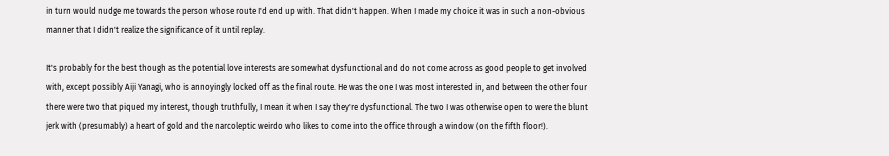in turn would nudge me towards the person whose route I'd end up with. That didn't happen. When I made my choice it was in such a non-obvious manner that I didn't realize the significance of it until replay.

It's probably for the best though as the potential love interests are somewhat dysfunctional and do not come across as good people to get involved with, except possibly Aiji Yanagi, who is annoyingly locked off as the final route. He was the one I was most interested in, and between the other four there were two that piqued my interest, though truthfully, I mean it when I say they're dysfunctional. The two I was otherwise open to were the blunt jerk with (presumably) a heart of gold and the narcoleptic weirdo who likes to come into the office through a window (on the fifth floor!).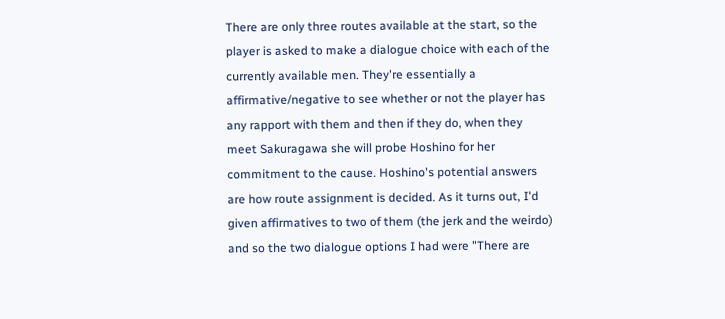There are only three routes available at the start, so the player is asked to make a dialogue choice with each of the currently available men. They're essentially a affirmative/negative to see whether or not the player has any rapport with them and then if they do, when they meet Sakuragawa she will probe Hoshino for her commitment to the cause. Hoshino's potential answers are how route assignment is decided. As it turns out, I'd given affirmatives to two of them (the jerk and the weirdo) and so the two dialogue options I had were "There are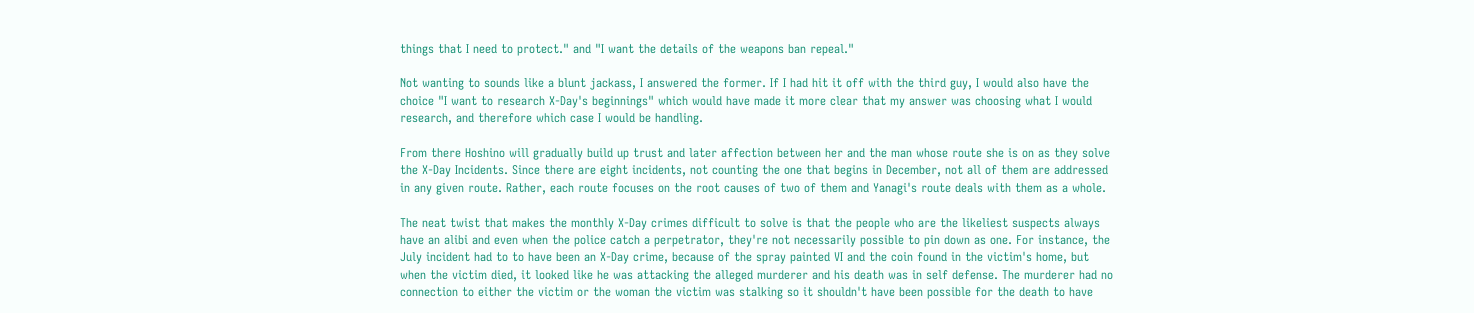things that I need to protect." and "I want the details of the weapons ban repeal."

Not wanting to sounds like a blunt jackass, I answered the former. If I had hit it off with the third guy, I would also have the choice "I want to research X-Day's beginnings" which would have made it more clear that my answer was choosing what I would research, and therefore which case I would be handling.

From there Hoshino will gradually build up trust and later affection between her and the man whose route she is on as they solve the X-Day Incidents. Since there are eight incidents, not counting the one that begins in December, not all of them are addressed in any given route. Rather, each route focuses on the root causes of two of them and Yanagi's route deals with them as a whole.

The neat twist that makes the monthly X-Day crimes difficult to solve is that the people who are the likeliest suspects always have an alibi and even when the police catch a perpetrator, they're not necessarily possible to pin down as one. For instance, the July incident had to to have been an X-Day crime, because of the spray painted VI and the coin found in the victim's home, but when the victim died, it looked like he was attacking the alleged murderer and his death was in self defense. The murderer had no connection to either the victim or the woman the victim was stalking so it shouldn't have been possible for the death to have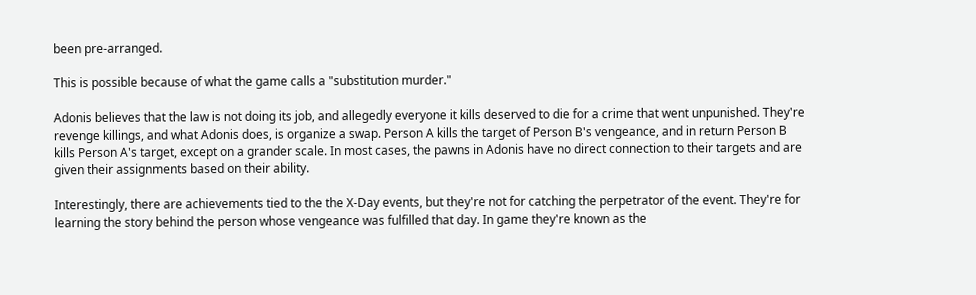been pre-arranged.

This is possible because of what the game calls a "substitution murder."

Adonis believes that the law is not doing its job, and allegedly everyone it kills deserved to die for a crime that went unpunished. They're revenge killings, and what Adonis does, is organize a swap. Person A kills the target of Person B's vengeance, and in return Person B kills Person A's target, except on a grander scale. In most cases, the pawns in Adonis have no direct connection to their targets and are given their assignments based on their ability.

Interestingly, there are achievements tied to the the X-Day events, but they're not for catching the perpetrator of the event. They're for learning the story behind the person whose vengeance was fulfilled that day. In game they're known as the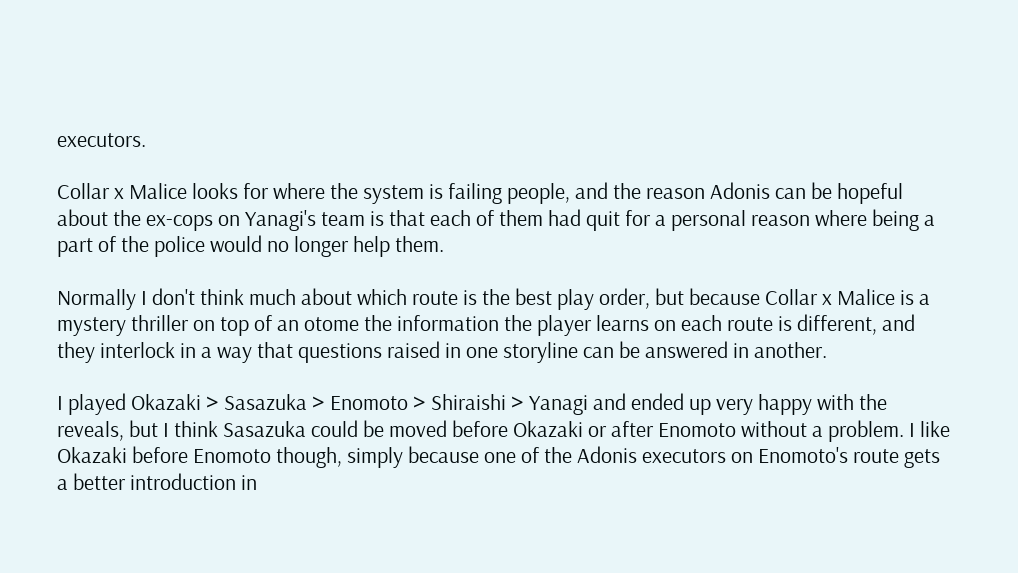executors.

Collar x Malice looks for where the system is failing people, and the reason Adonis can be hopeful about the ex-cops on Yanagi's team is that each of them had quit for a personal reason where being a part of the police would no longer help them.

Normally I don't think much about which route is the best play order, but because Collar x Malice is a mystery thriller on top of an otome the information the player learns on each route is different, and they interlock in a way that questions raised in one storyline can be answered in another.

I played Okazaki > Sasazuka > Enomoto > Shiraishi > Yanagi and ended up very happy with the reveals, but I think Sasazuka could be moved before Okazaki or after Enomoto without a problem. I like Okazaki before Enomoto though, simply because one of the Adonis executors on Enomoto's route gets a better introduction in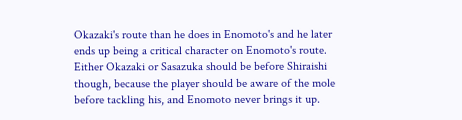Okazaki's route than he does in Enomoto's and he later ends up being a critical character on Enomoto's route. Either Okazaki or Sasazuka should be before Shiraishi though, because the player should be aware of the mole before tackling his, and Enomoto never brings it up.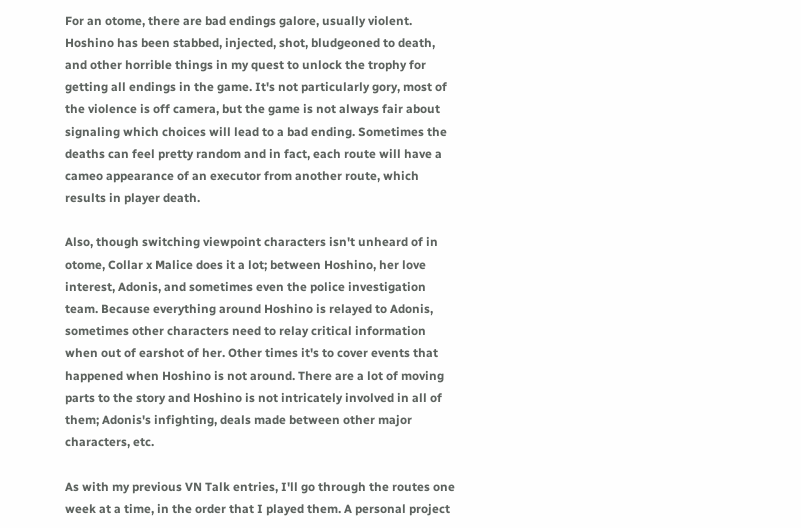For an otome, there are bad endings galore, usually violent. Hoshino has been stabbed, injected, shot, bludgeoned to death, and other horrible things in my quest to unlock the trophy for getting all endings in the game. It's not particularly gory, most of the violence is off camera, but the game is not always fair about signaling which choices will lead to a bad ending. Sometimes the deaths can feel pretty random and in fact, each route will have a cameo appearance of an executor from another route, which results in player death.

Also, though switching viewpoint characters isn't unheard of in otome, Collar x Malice does it a lot; between Hoshino, her love interest, Adonis, and sometimes even the police investigation team. Because everything around Hoshino is relayed to Adonis, sometimes other characters need to relay critical information when out of earshot of her. Other times it's to cover events that happened when Hoshino is not around. There are a lot of moving parts to the story and Hoshino is not intricately involved in all of them; Adonis's infighting, deals made between other major characters, etc.

As with my previous VN Talk entries, I'll go through the routes one week at a time, in the order that I played them. A personal project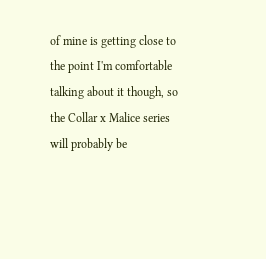of mine is getting close to the point I'm comfortable talking about it though, so the Collar x Malice series will probably be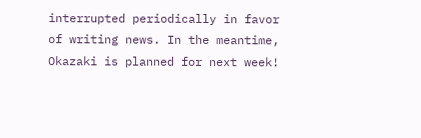interrupted periodically in favor of writing news. In the meantime, Okazaki is planned for next week!